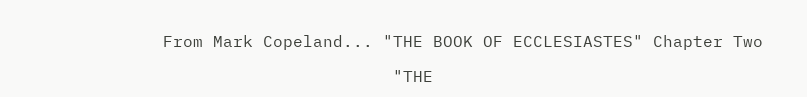From Mark Copeland... "THE BOOK OF ECCLESIASTES" Chapter Two

                       "THE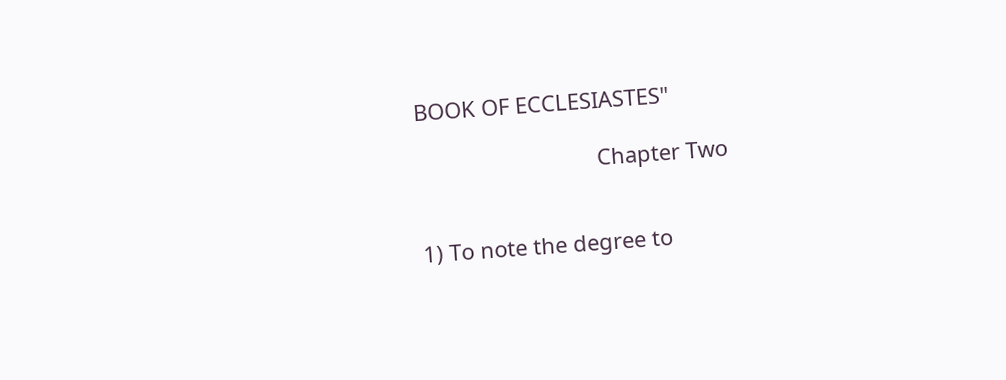BOOK OF ECCLESIASTES"

                              Chapter Two


1) To note the degree to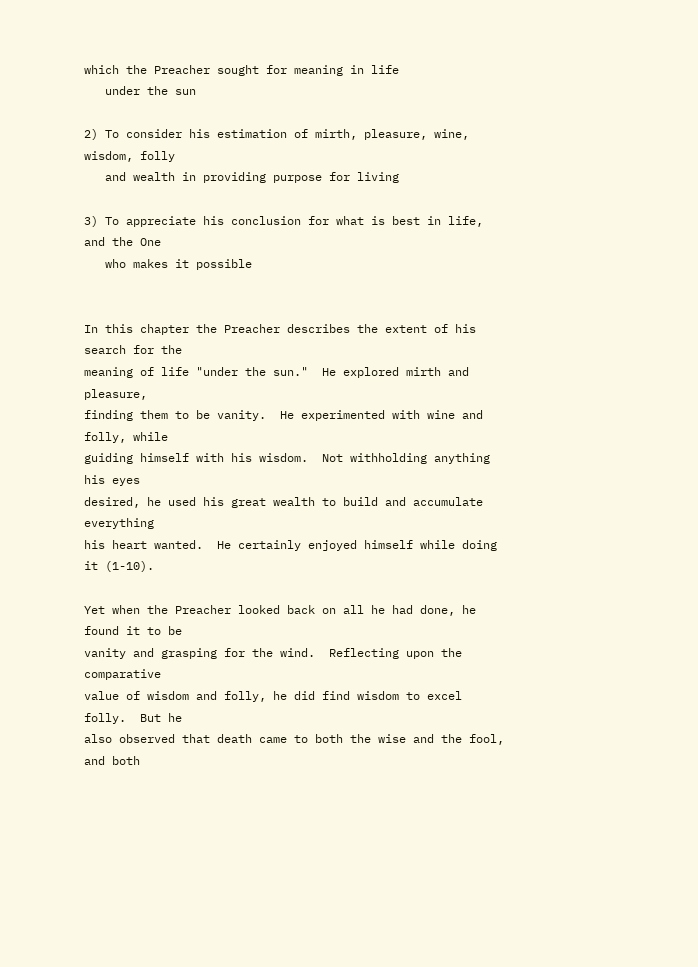which the Preacher sought for meaning in life
   under the sun

2) To consider his estimation of mirth, pleasure, wine, wisdom, folly
   and wealth in providing purpose for living

3) To appreciate his conclusion for what is best in life, and the One
   who makes it possible


In this chapter the Preacher describes the extent of his search for the
meaning of life "under the sun."  He explored mirth and pleasure,
finding them to be vanity.  He experimented with wine and folly, while
guiding himself with his wisdom.  Not withholding anything his eyes
desired, he used his great wealth to build and accumulate everything
his heart wanted.  He certainly enjoyed himself while doing it (1-10).

Yet when the Preacher looked back on all he had done, he found it to be
vanity and grasping for the wind.  Reflecting upon the comparative
value of wisdom and folly, he did find wisdom to excel folly.  But he
also observed that death came to both the wise and the fool, and both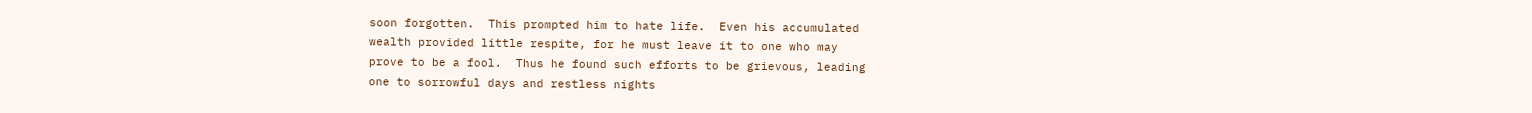soon forgotten.  This prompted him to hate life.  Even his accumulated
wealth provided little respite, for he must leave it to one who may
prove to be a fool.  Thus he found such efforts to be grievous, leading
one to sorrowful days and restless nights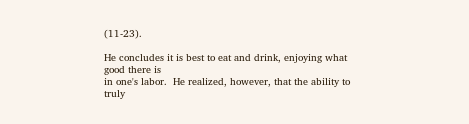(11-23).

He concludes it is best to eat and drink, enjoying what good there is
in one's labor.  He realized, however, that the ability to truly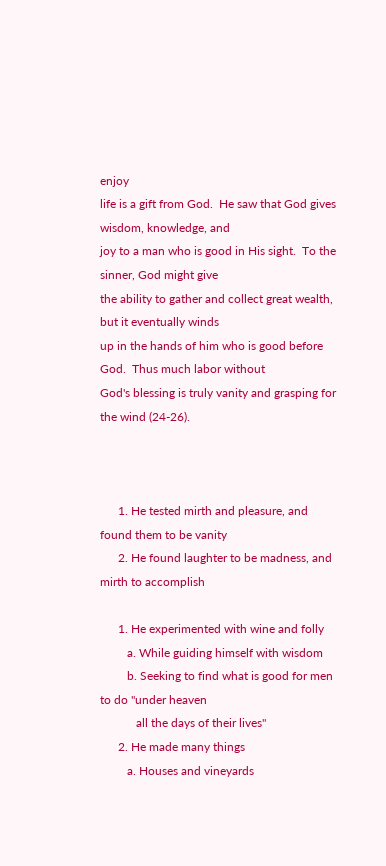enjoy
life is a gift from God.  He saw that God gives wisdom, knowledge, and
joy to a man who is good in His sight.  To the sinner, God might give
the ability to gather and collect great wealth, but it eventually winds
up in the hands of him who is good before God.  Thus much labor without
God's blessing is truly vanity and grasping for the wind (24-26).



      1. He tested mirth and pleasure, and found them to be vanity
      2. He found laughter to be madness, and mirth to accomplish

      1. He experimented with wine and folly
         a. While guiding himself with wisdom
         b. Seeking to find what is good for men to do "under heaven
            all the days of their lives"
      2. He made many things
         a. Houses and vineyards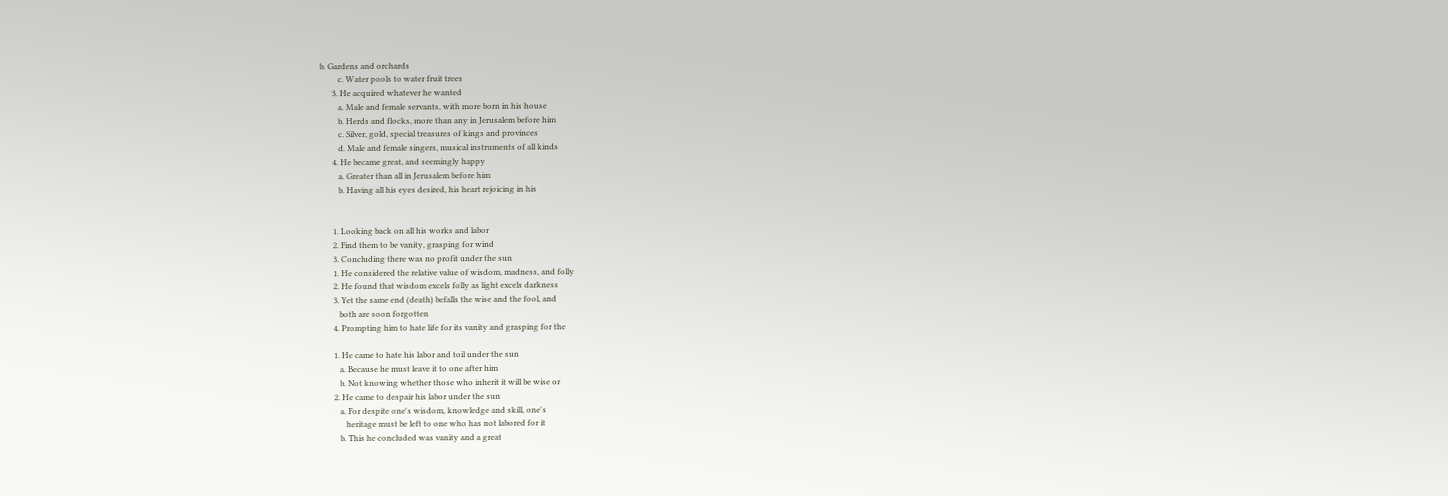b. Gardens and orchards
         c. Water pools to water fruit trees
      3. He acquired whatever he wanted
         a. Male and female servants, with more born in his house
         b. Herds and flocks, more than any in Jerusalem before him
         c. Silver, gold, special treasures of kings and provinces
         d. Male and female singers, musical instruments of all kinds
      4. He became great, and seemingly happy
         a. Greater than all in Jerusalem before him
         b. Having all his eyes desired, his heart rejoicing in his


      1. Looking back on all his works and labor
      2. Find them to be vanity, grasping for wind
      3. Concluding there was no profit under the sun
      1. He considered the relative value of wisdom, madness, and folly
      2. He found that wisdom excels folly as light excels darkness
      3. Yet the same end (death) befalls the wise and the fool, and
         both are soon forgotten
      4. Prompting him to hate life for its vanity and grasping for the

      1. He came to hate his labor and toil under the sun
         a. Because he must leave it to one after him
         b. Not knowing whether those who inherit it will be wise or
      2. He came to despair his labor under the sun
         a. For despite one's wisdom, knowledge and skill, one's
            heritage must be left to one who has not labored for it
         b. This he concluded was vanity and a great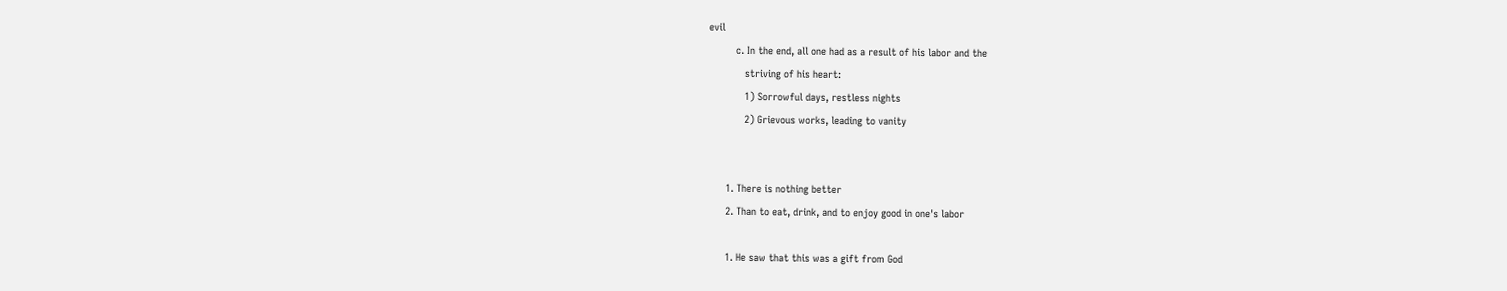evil
         c. In the end, all one had as a result of his labor and the
            striving of his heart:
            1) Sorrowful days, restless nights
            2) Grievous works, leading to vanity


      1. There is nothing better
      2. Than to eat, drink, and to enjoy good in one's labor

      1. He saw that this was a gift from God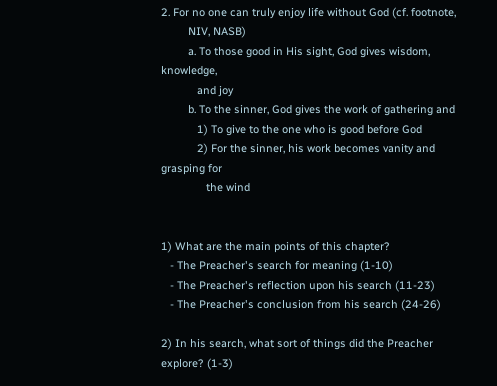2. For no one can truly enjoy life without God (cf. footnote,
         NIV, NASB)
         a. To those good in His sight, God gives wisdom, knowledge,
            and joy
         b. To the sinner, God gives the work of gathering and
            1) To give to the one who is good before God
            2) For the sinner, his work becomes vanity and grasping for
               the wind


1) What are the main points of this chapter?
   - The Preacher's search for meaning (1-10)
   - The Preacher's reflection upon his search (11-23)
   - The Preacher's conclusion from his search (24-26)

2) In his search, what sort of things did the Preacher explore? (1-3)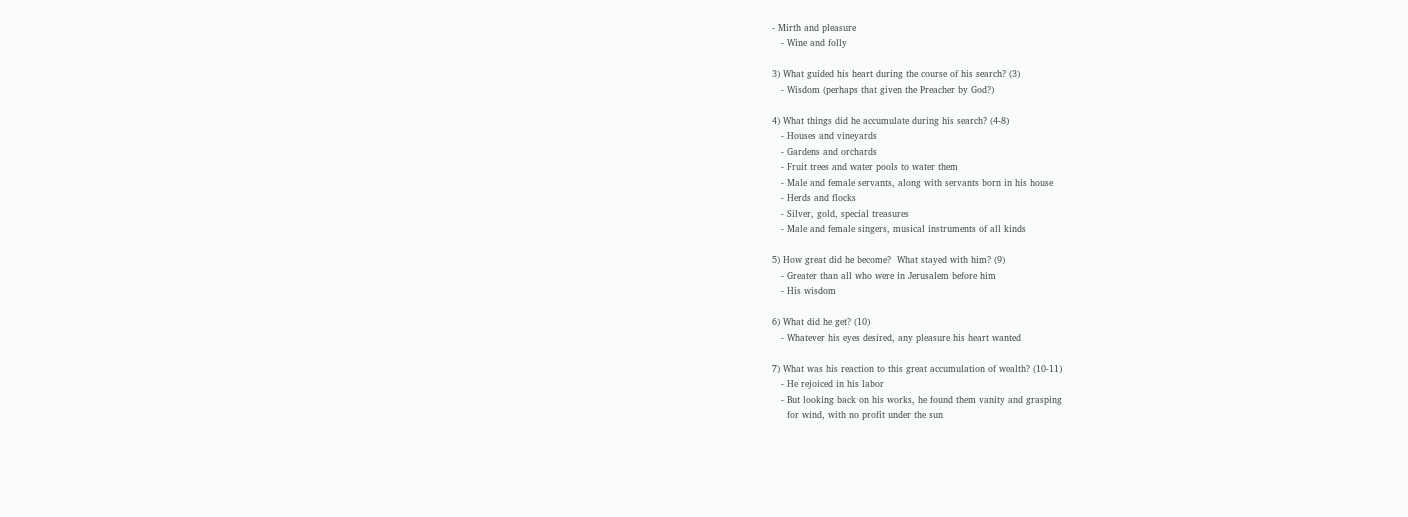- Mirth and pleasure
   - Wine and folly

3) What guided his heart during the course of his search? (3)
   - Wisdom (perhaps that given the Preacher by God?)

4) What things did he accumulate during his search? (4-8)
   - Houses and vineyards
   - Gardens and orchards
   - Fruit trees and water pools to water them
   - Male and female servants, along with servants born in his house
   - Herds and flocks
   - Silver, gold, special treasures
   - Male and female singers, musical instruments of all kinds

5) How great did he become?  What stayed with him? (9)
   - Greater than all who were in Jerusalem before him
   - His wisdom

6) What did he get? (10)
   - Whatever his eyes desired, any pleasure his heart wanted

7) What was his reaction to this great accumulation of wealth? (10-11)
   - He rejoiced in his labor
   - But looking back on his works, he found them vanity and grasping
     for wind, with no profit under the sun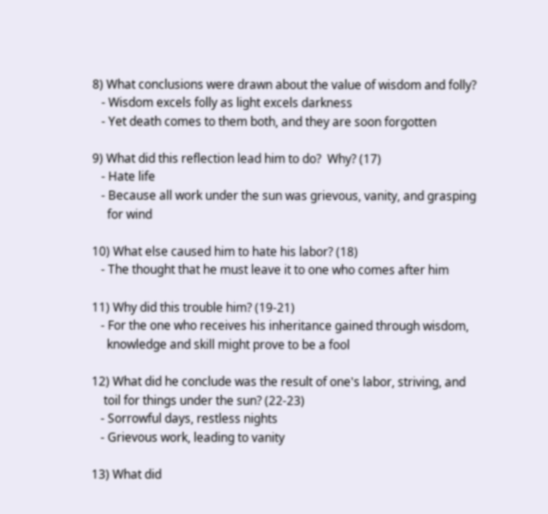8) What conclusions were drawn about the value of wisdom and folly?
   - Wisdom excels folly as light excels darkness
   - Yet death comes to them both, and they are soon forgotten

9) What did this reflection lead him to do?  Why? (17)
   - Hate life
   - Because all work under the sun was grievous, vanity, and grasping
     for wind

10) What else caused him to hate his labor? (18)
   - The thought that he must leave it to one who comes after him

11) Why did this trouble him? (19-21)
   - For the one who receives his inheritance gained through wisdom,
     knowledge and skill might prove to be a fool

12) What did he conclude was the result of one's labor, striving, and
    toil for things under the sun? (22-23)
   - Sorrowful days, restless nights
   - Grievous work, leading to vanity

13) What did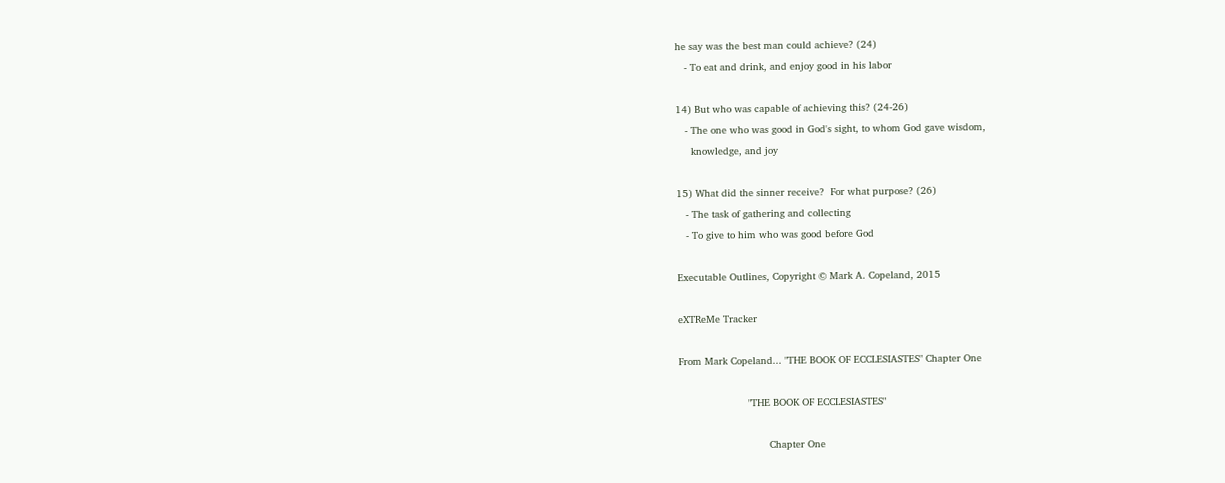he say was the best man could achieve? (24)
   - To eat and drink, and enjoy good in his labor

14) But who was capable of achieving this? (24-26)
   - The one who was good in God's sight, to whom God gave wisdom,
     knowledge, and joy

15) What did the sinner receive?  For what purpose? (26)
   - The task of gathering and collecting
   - To give to him who was good before God

Executable Outlines, Copyright © Mark A. Copeland, 2015

eXTReMe Tracker

From Mark Copeland... "THE BOOK OF ECCLESIASTES" Chapter One

                       "THE BOOK OF ECCLESIASTES"

                              Chapter One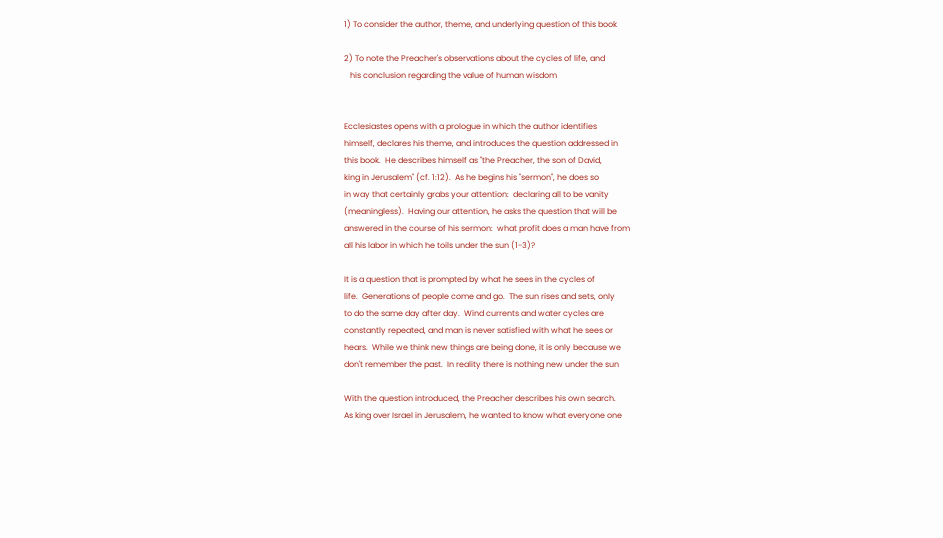1) To consider the author, theme, and underlying question of this book

2) To note the Preacher's observations about the cycles of life, and
   his conclusion regarding the value of human wisdom


Ecclesiastes opens with a prologue in which the author identifies
himself, declares his theme, and introduces the question addressed in
this book.  He describes himself as "the Preacher, the son of David,
king in Jerusalem" (cf. 1:12).  As he begins his "sermon", he does so
in way that certainly grabs your attention:  declaring all to be vanity
(meaningless).  Having our attention, he asks the question that will be
answered in the course of his sermon:  what profit does a man have from
all his labor in which he toils under the sun (1-3)?

It is a question that is prompted by what he sees in the cycles of
life.  Generations of people come and go.  The sun rises and sets, only
to do the same day after day.  Wind currents and water cycles are
constantly repeated, and man is never satisfied with what he sees or
hears.  While we think new things are being done, it is only because we
don't remember the past.  In reality there is nothing new under the sun

With the question introduced, the Preacher describes his own search.
As king over Israel in Jerusalem, he wanted to know what everyone one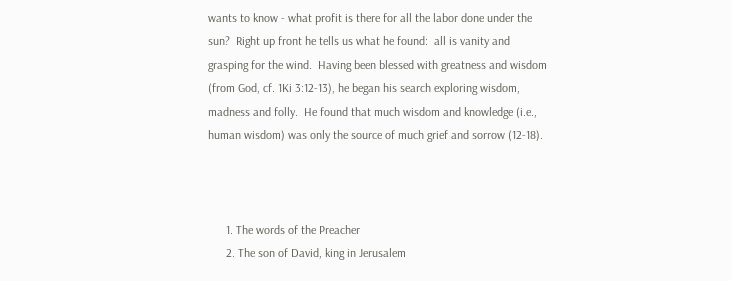wants to know - what profit is there for all the labor done under the
sun?  Right up front he tells us what he found:  all is vanity and
grasping for the wind.  Having been blessed with greatness and wisdom
(from God, cf. 1Ki 3:12-13), he began his search exploring wisdom,
madness and folly.  He found that much wisdom and knowledge (i.e.,
human wisdom) was only the source of much grief and sorrow (12-18).



      1. The words of the Preacher
      2. The son of David, king in Jerusalem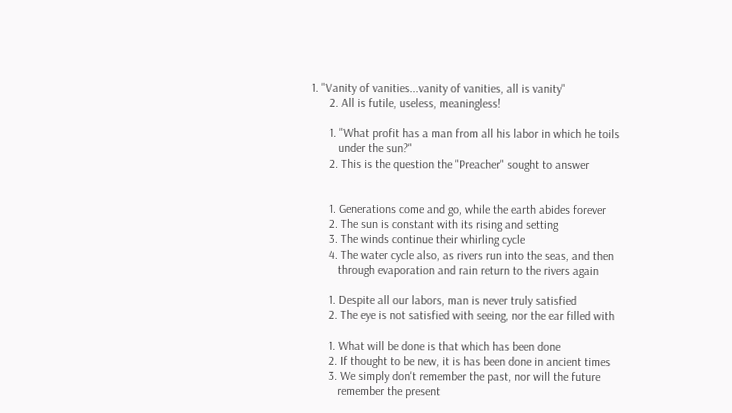1. "Vanity of vanities...vanity of vanities, all is vanity"
      2. All is futile, useless, meaningless!

      1. "What profit has a man from all his labor in which he toils
         under the sun?"
      2. This is the question the "Preacher" sought to answer


      1. Generations come and go, while the earth abides forever
      2. The sun is constant with its rising and setting
      3. The winds continue their whirling cycle
      4. The water cycle also, as rivers run into the seas, and then
         through evaporation and rain return to the rivers again

      1. Despite all our labors, man is never truly satisfied
      2. The eye is not satisfied with seeing, nor the ear filled with

      1. What will be done is that which has been done
      2. If thought to be new, it is has been done in ancient times
      3. We simply don't remember the past, nor will the future
         remember the present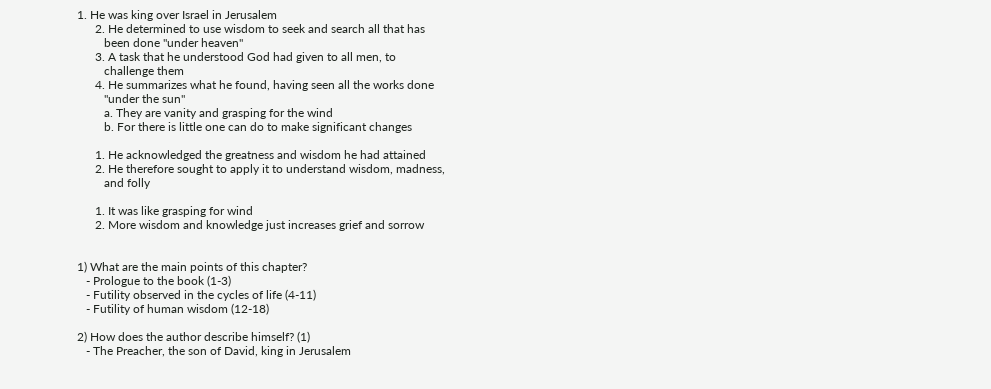1. He was king over Israel in Jerusalem
      2. He determined to use wisdom to seek and search all that has
         been done "under heaven"
      3. A task that he understood God had given to all men, to
         challenge them
      4. He summarizes what he found, having seen all the works done
         "under the sun"
         a. They are vanity and grasping for the wind
         b. For there is little one can do to make significant changes

      1. He acknowledged the greatness and wisdom he had attained
      2. He therefore sought to apply it to understand wisdom, madness,
         and folly

      1. It was like grasping for wind
      2. More wisdom and knowledge just increases grief and sorrow


1) What are the main points of this chapter?
   - Prologue to the book (1-3)
   - Futility observed in the cycles of life (4-11)
   - Futility of human wisdom (12-18)

2) How does the author describe himself? (1)
   - The Preacher, the son of David, king in Jerusalem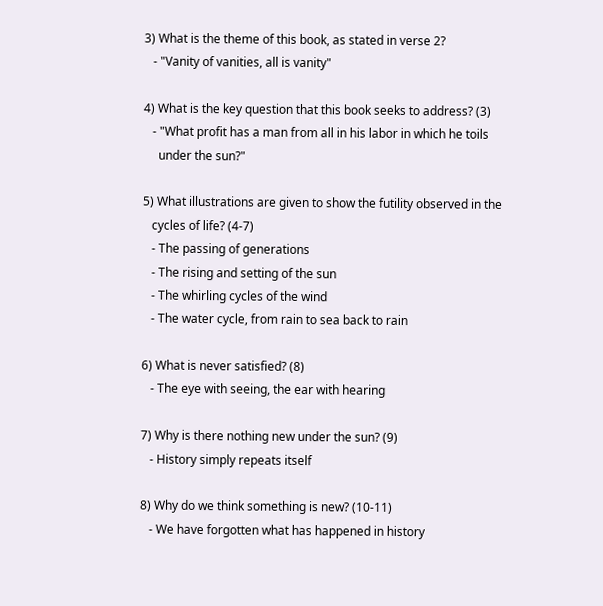3) What is the theme of this book, as stated in verse 2?
   - "Vanity of vanities, all is vanity"

4) What is the key question that this book seeks to address? (3)
   - "What profit has a man from all in his labor in which he toils
     under the sun?"

5) What illustrations are given to show the futility observed in the
   cycles of life? (4-7)
   - The passing of generations
   - The rising and setting of the sun
   - The whirling cycles of the wind
   - The water cycle, from rain to sea back to rain

6) What is never satisfied? (8)
   - The eye with seeing, the ear with hearing

7) Why is there nothing new under the sun? (9)
   - History simply repeats itself

8) Why do we think something is new? (10-11)
   - We have forgotten what has happened in history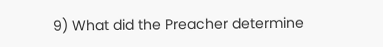9) What did the Preacher determine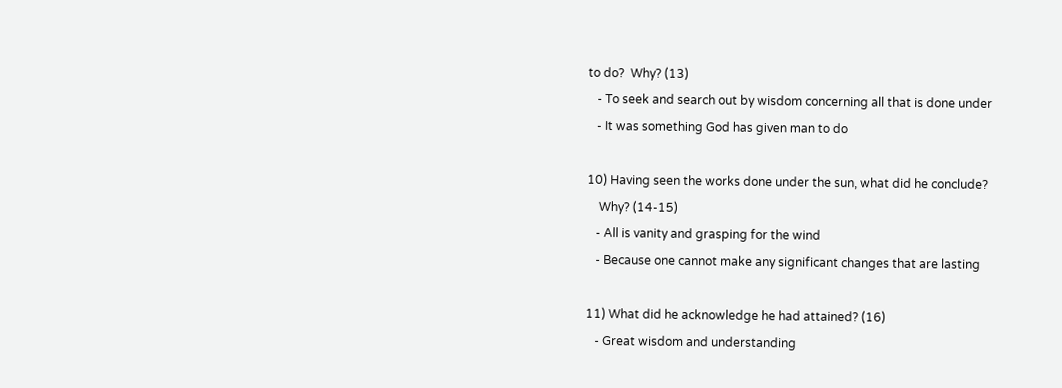to do?  Why? (13)
   - To seek and search out by wisdom concerning all that is done under
   - It was something God has given man to do

10) Having seen the works done under the sun, what did he conclude?
    Why? (14-15)
   - All is vanity and grasping for the wind
   - Because one cannot make any significant changes that are lasting

11) What did he acknowledge he had attained? (16)
   - Great wisdom and understanding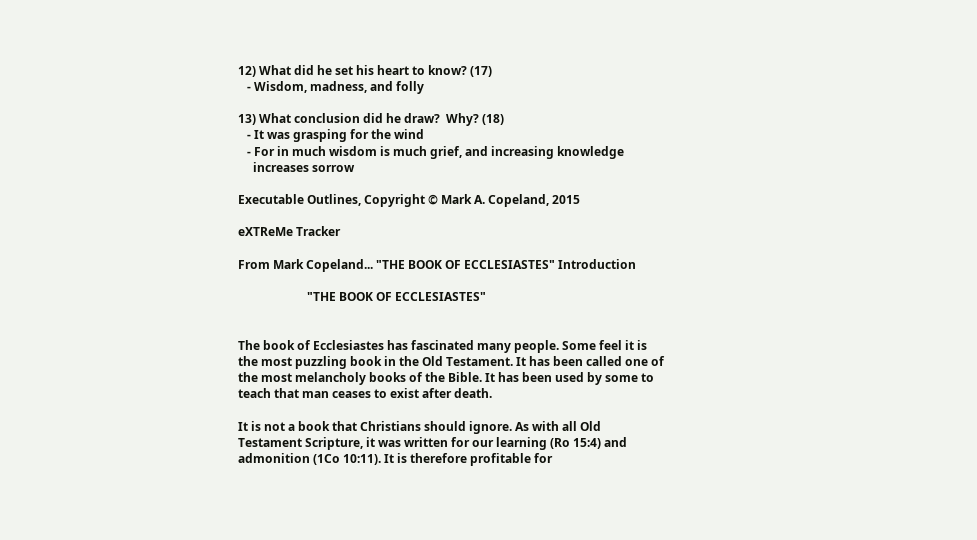12) What did he set his heart to know? (17)
   - Wisdom, madness, and folly

13) What conclusion did he draw?  Why? (18)
   - It was grasping for the wind
   - For in much wisdom is much grief, and increasing knowledge
     increases sorrow

Executable Outlines, Copyright © Mark A. Copeland, 2015

eXTReMe Tracker

From Mark Copeland... "THE BOOK OF ECCLESIASTES" Introduction

                       "THE BOOK OF ECCLESIASTES"


The book of Ecclesiastes has fascinated many people. Some feel it is
the most puzzling book in the Old Testament. It has been called one of
the most melancholy books of the Bible. It has been used by some to
teach that man ceases to exist after death.

It is not a book that Christians should ignore. As with all Old
Testament Scripture, it was written for our learning (Ro 15:4) and
admonition (1Co 10:11). It is therefore profitable for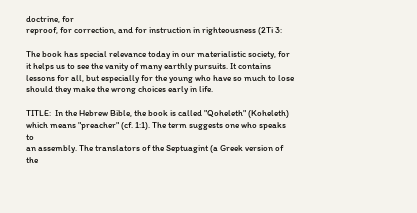doctrine, for
reproof, for correction, and for instruction in righteousness (2Ti 3:

The book has special relevance today in our materialistic society, for
it helps us to see the vanity of many earthly pursuits. It contains
lessons for all, but especially for the young who have so much to lose
should they make the wrong choices early in life.

TITLE:  In the Hebrew Bible, the book is called "Qoheleth" (Koheleth)
which means "preacher" (cf. 1:1). The term suggests one who speaks to
an assembly. The translators of the Septuagint (a Greek version of the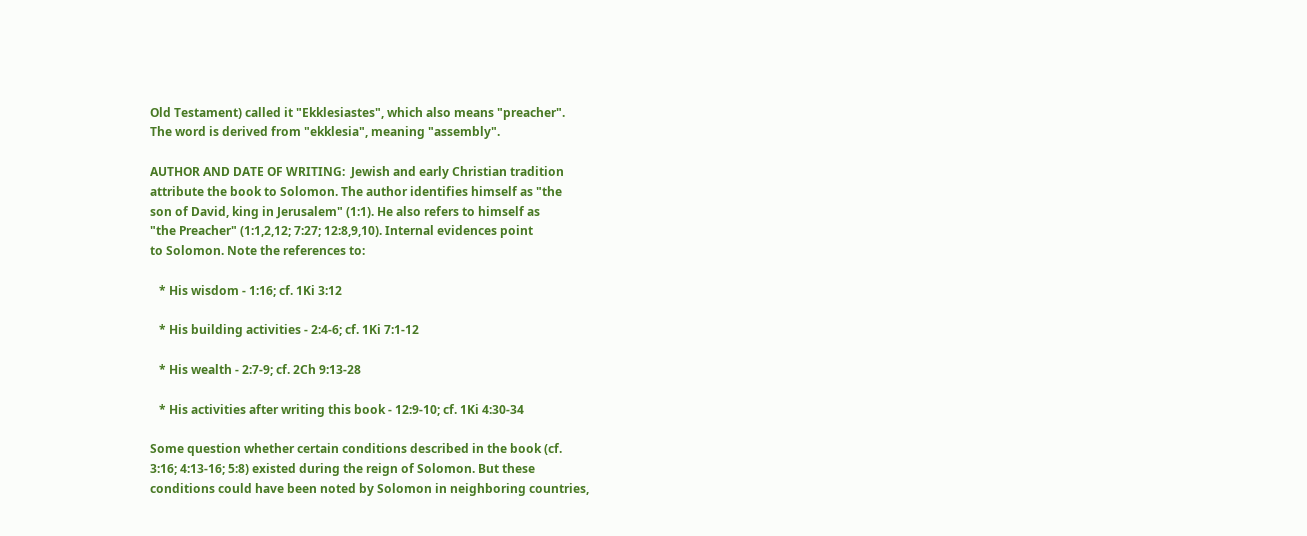Old Testament) called it "Ekklesiastes", which also means "preacher".
The word is derived from "ekklesia", meaning "assembly".

AUTHOR AND DATE OF WRITING:  Jewish and early Christian tradition
attribute the book to Solomon. The author identifies himself as "the
son of David, king in Jerusalem" (1:1). He also refers to himself as
"the Preacher" (1:1,2,12; 7:27; 12:8,9,10). Internal evidences point
to Solomon. Note the references to:

   * His wisdom - 1:16; cf. 1Ki 3:12

   * His building activities - 2:4-6; cf. 1Ki 7:1-12

   * His wealth - 2:7-9; cf. 2Ch 9:13-28

   * His activities after writing this book - 12:9-10; cf. 1Ki 4:30-34

Some question whether certain conditions described in the book (cf.
3:16; 4:13-16; 5:8) existed during the reign of Solomon. But these
conditions could have been noted by Solomon in neighboring countries,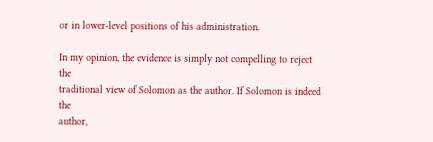or in lower-level positions of his administration.

In my opinion, the evidence is simply not compelling to reject the
traditional view of Solomon as the author. If Solomon is indeed the
author,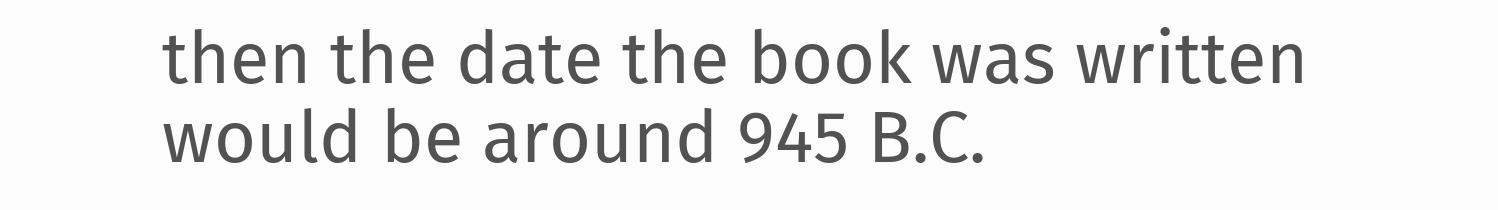then the date the book was written would be around 945 B.C.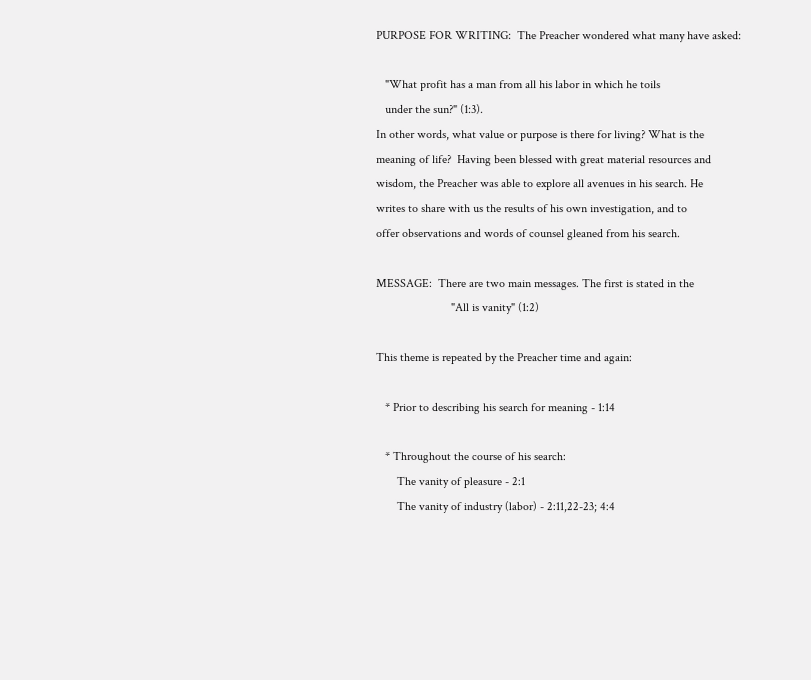PURPOSE FOR WRITING:  The Preacher wondered what many have asked:

   "What profit has a man from all his labor in which he toils
   under the sun?" (1:3).
In other words, what value or purpose is there for living? What is the
meaning of life?  Having been blessed with great material resources and
wisdom, the Preacher was able to explore all avenues in his search. He
writes to share with us the results of his own investigation, and to
offer observations and words of counsel gleaned from his search.

MESSAGE:  There are two main messages. The first is stated in the
                         "All is vanity" (1:2)

This theme is repeated by the Preacher time and again:

   * Prior to describing his search for meaning - 1:14

   * Throughout the course of his search:
       The vanity of pleasure - 2:1
       The vanity of industry (labor) - 2:11,22-23; 4:4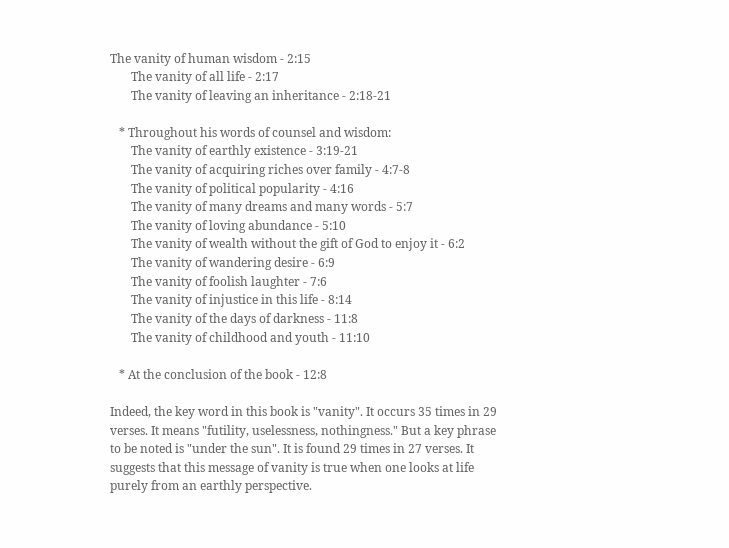The vanity of human wisdom - 2:15
       The vanity of all life - 2:17
       The vanity of leaving an inheritance - 2:18-21

   * Throughout his words of counsel and wisdom:
       The vanity of earthly existence - 3:19-21
       The vanity of acquiring riches over family - 4:7-8
       The vanity of political popularity - 4:16
       The vanity of many dreams and many words - 5:7
       The vanity of loving abundance - 5:10
       The vanity of wealth without the gift of God to enjoy it - 6:2
       The vanity of wandering desire - 6:9
       The vanity of foolish laughter - 7:6
       The vanity of injustice in this life - 8:14
       The vanity of the days of darkness - 11:8
       The vanity of childhood and youth - 11:10

   * At the conclusion of the book - 12:8

Indeed, the key word in this book is "vanity". It occurs 35 times in 29
verses. It means "futility, uselessness, nothingness." But a key phrase
to be noted is "under the sun". It is found 29 times in 27 verses. It
suggests that this message of vanity is true when one looks at life
purely from an earthly perspective.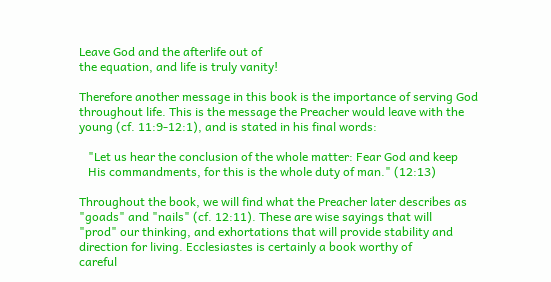Leave God and the afterlife out of
the equation, and life is truly vanity!

Therefore another message in this book is the importance of serving God
throughout life. This is the message the Preacher would leave with the
young (cf. 11:9-12:1), and is stated in his final words:

   "Let us hear the conclusion of the whole matter: Fear God and keep
   His commandments, for this is the whole duty of man." (12:13)

Throughout the book, we will find what the Preacher later describes as
"goads" and "nails" (cf. 12:11). These are wise sayings that will
"prod" our thinking, and exhortations that will provide stability and
direction for living. Ecclesiastes is certainly a book worthy of
careful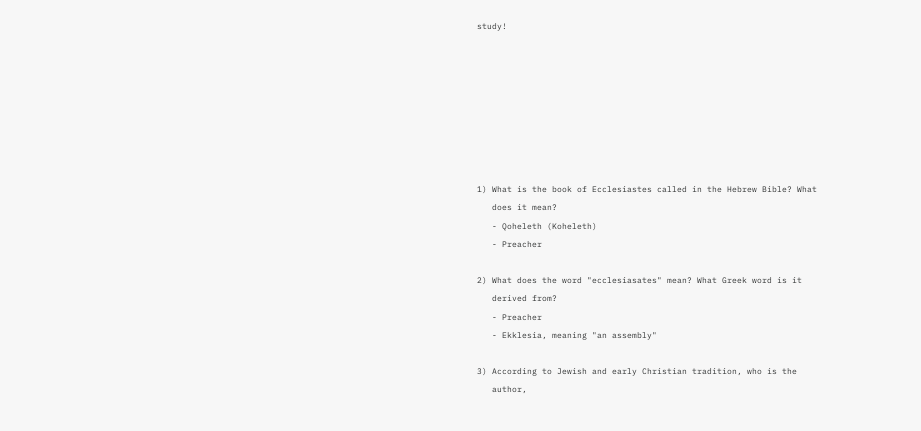study!








1) What is the book of Ecclesiastes called in the Hebrew Bible? What
   does it mean?
   - Qoheleth (Koheleth)
   - Preacher

2) What does the word "ecclesiasates" mean? What Greek word is it
   derived from?
   - Preacher
   - Ekklesia, meaning "an assembly"

3) According to Jewish and early Christian tradition, who is the
   author,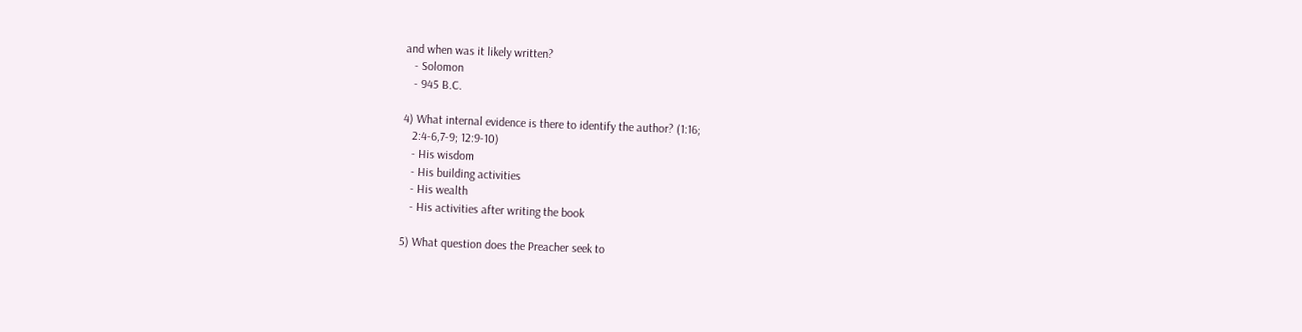and when was it likely written?
   - Solomon
   - 945 B.C.

4) What internal evidence is there to identify the author? (1:16;
   2:4-6,7-9; 12:9-10)
   - His wisdom
   - His building activities
   - His wealth
   - His activities after writing the book

5) What question does the Preacher seek to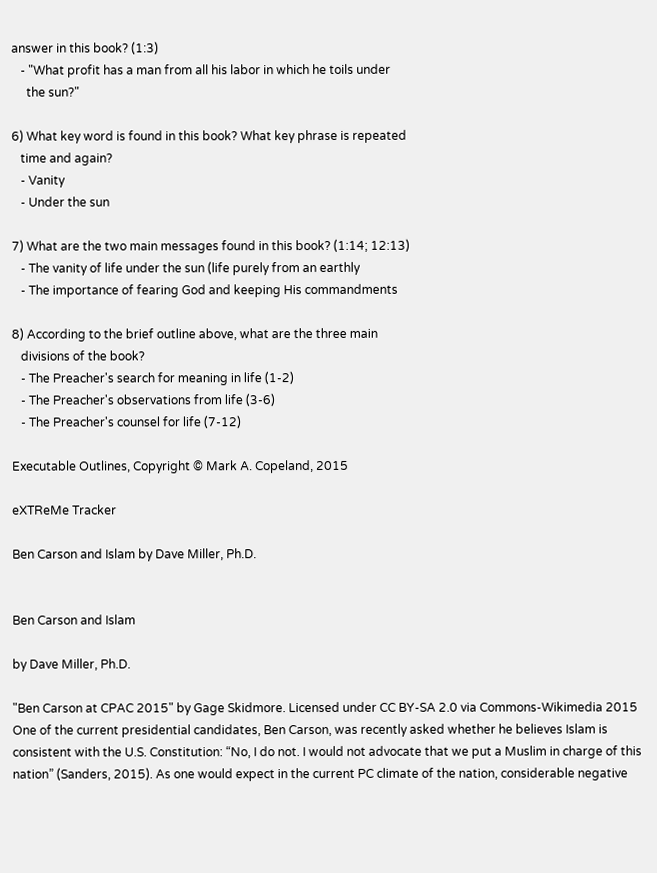answer in this book? (1:3)
   - "What profit has a man from all his labor in which he toils under
     the sun?"

6) What key word is found in this book? What key phrase is repeated
   time and again?
   - Vanity
   - Under the sun

7) What are the two main messages found in this book? (1:14; 12:13)
   - The vanity of life under the sun (life purely from an earthly
   - The importance of fearing God and keeping His commandments

8) According to the brief outline above, what are the three main
   divisions of the book?
   - The Preacher's search for meaning in life (1-2)
   - The Preacher's observations from life (3-6)
   - The Preacher's counsel for life (7-12)

Executable Outlines, Copyright © Mark A. Copeland, 2015

eXTReMe Tracker

Ben Carson and Islam by Dave Miller, Ph.D.


Ben Carson and Islam

by Dave Miller, Ph.D.

"Ben Carson at CPAC 2015" by Gage Skidmore. Licensed under CC BY-SA 2.0 via Commons-Wikimedia 2015
One of the current presidential candidates, Ben Carson, was recently asked whether he believes Islam is consistent with the U.S. Constitution: “No, I do not. I would not advocate that we put a Muslim in charge of this nation” (Sanders, 2015). As one would expect in the current PC climate of the nation, considerable negative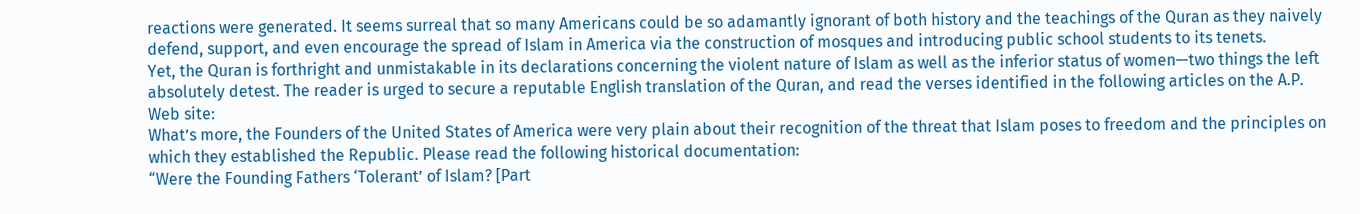reactions were generated. It seems surreal that so many Americans could be so adamantly ignorant of both history and the teachings of the Quran as they naively defend, support, and even encourage the spread of Islam in America via the construction of mosques and introducing public school students to its tenets.
Yet, the Quran is forthright and unmistakable in its declarations concerning the violent nature of Islam as well as the inferior status of women—two things the left absolutely detest. The reader is urged to secure a reputable English translation of the Quran, and read the verses identified in the following articles on the A.P. Web site:
What’s more, the Founders of the United States of America were very plain about their recognition of the threat that Islam poses to freedom and the principles on which they established the Republic. Please read the following historical documentation:
“Were the Founding Fathers ‘Tolerant’ of Islam? [Part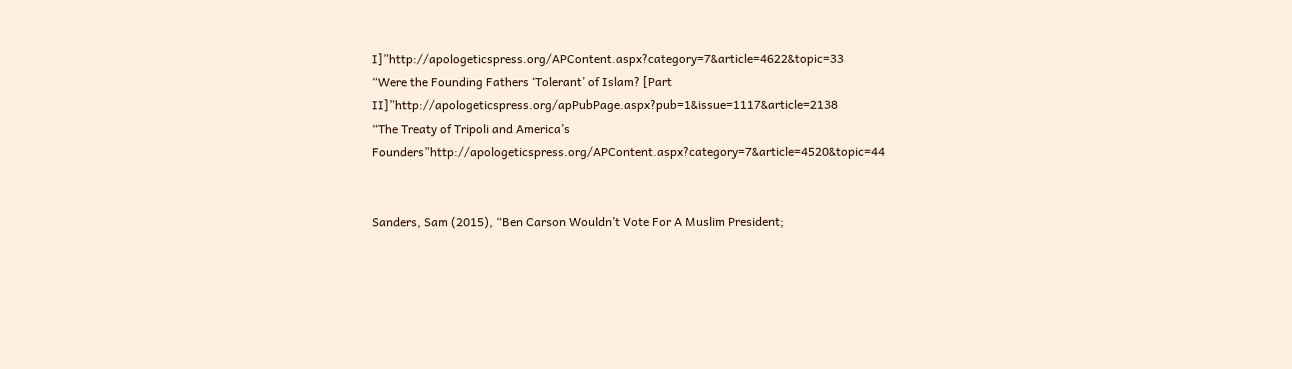I]”http://apologeticspress.org/APContent.aspx?category=7&article=4622&topic=33
“Were the Founding Fathers ‘Tolerant’ of Islam? [Part II]”http://apologeticspress.org/apPubPage.aspx?pub=1&issue=1117&article=2138
“The Treaty of Tripoli and America’s Founders”http://apologeticspress.org/APContent.aspx?category=7&article=4520&topic=44


Sanders, Sam (2015), “Ben Carson Wouldn’t Vote For A Muslim President;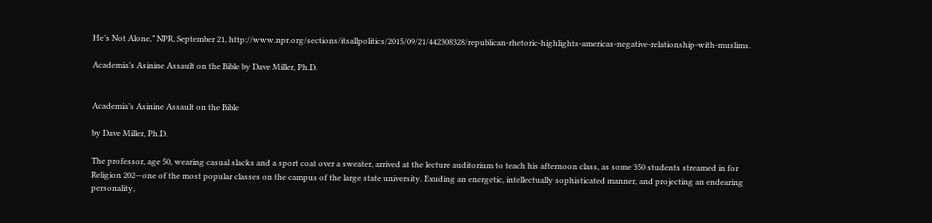He’s Not Alone,” NPR, September 21, http://www.npr.org/sections/itsallpolitics/2015/09/21/442308328/republican-rhetoric-highlights-americas-negative-relationship-with-muslims.

Academia’s Asinine Assault on the Bible by Dave Miller, Ph.D.


Academia’s Asinine Assault on the Bible

by Dave Miller, Ph.D.

The professor, age 50, wearing casual slacks and a sport coat over a sweater, arrived at the lecture auditorium to teach his afternoon class, as some 350 students streamed in for Religion 202—one of the most popular classes on the campus of the large state university. Exuding an energetic, intellectually sophisticated manner, and projecting an endearing personality,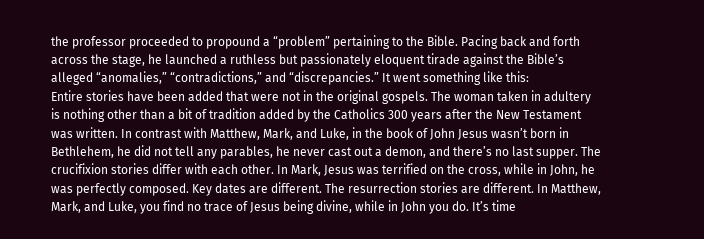the professor proceeded to propound a “problem” pertaining to the Bible. Pacing back and forth across the stage, he launched a ruthless but passionately eloquent tirade against the Bible’s alleged “anomalies,” “contradictions,” and “discrepancies.” It went something like this:
Entire stories have been added that were not in the original gospels. The woman taken in adultery is nothing other than a bit of tradition added by the Catholics 300 years after the New Testament was written. In contrast with Matthew, Mark, and Luke, in the book of John Jesus wasn’t born in Bethlehem, he did not tell any parables, he never cast out a demon, and there’s no last supper. The crucifixion stories differ with each other. In Mark, Jesus was terrified on the cross, while in John, he was perfectly composed. Key dates are different. The resurrection stories are different. In Matthew, Mark, and Luke, you find no trace of Jesus being divine, while in John you do. It’s time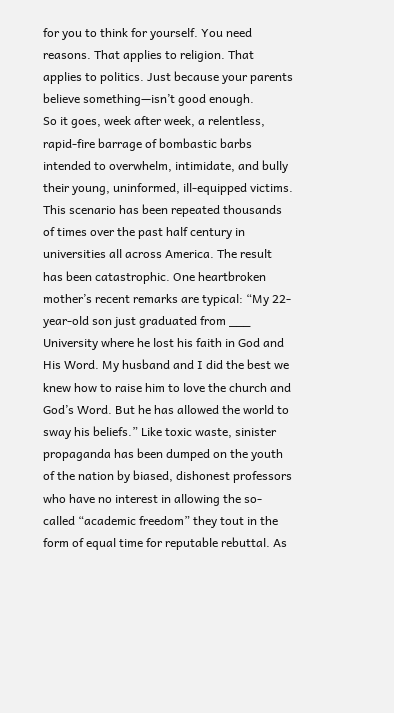for you to think for yourself. You need reasons. That applies to religion. That applies to politics. Just because your parents believe something—isn’t good enough.
So it goes, week after week, a relentless, rapid-fire barrage of bombastic barbs intended to overwhelm, intimidate, and bully their young, uninformed, ill-equipped victims. This scenario has been repeated thousands of times over the past half century in universities all across America. The result has been catastrophic. One heartbroken mother’s recent remarks are typical: “My 22-year-old son just graduated from ___ University where he lost his faith in God and His Word. My husband and I did the best we knew how to raise him to love the church and God’s Word. But he has allowed the world to sway his beliefs.” Like toxic waste, sinister propaganda has been dumped on the youth of the nation by biased, dishonest professors who have no interest in allowing the so-called “academic freedom” they tout in the form of equal time for reputable rebuttal. As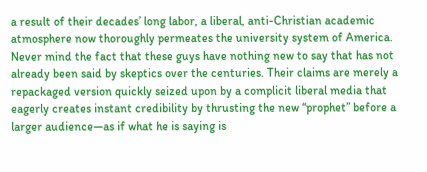a result of their decades’ long labor, a liberal, anti-Christian academic atmosphere now thoroughly permeates the university system of America.
Never mind the fact that these guys have nothing new to say that has not already been said by skeptics over the centuries. Their claims are merely a repackaged version quickly seized upon by a complicit liberal media that eagerly creates instant credibility by thrusting the new “prophet” before a larger audience—as if what he is saying is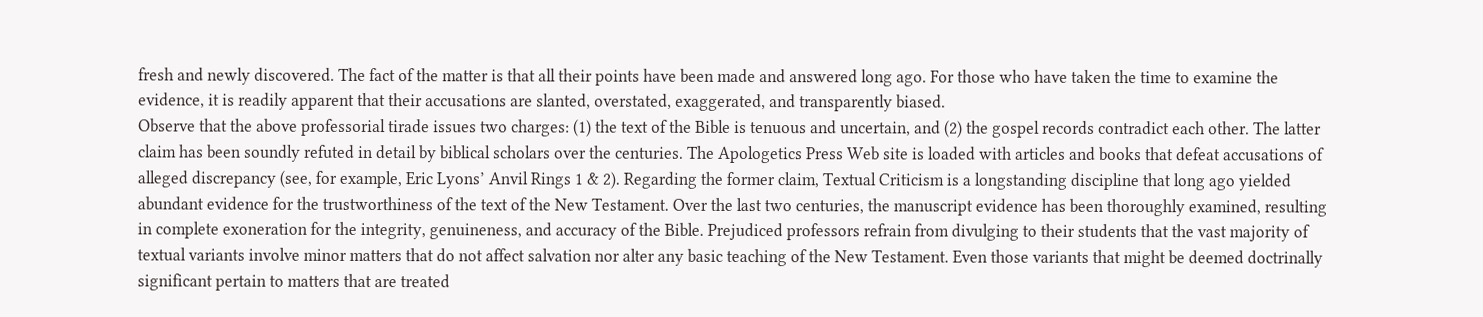fresh and newly discovered. The fact of the matter is that all their points have been made and answered long ago. For those who have taken the time to examine the evidence, it is readily apparent that their accusations are slanted, overstated, exaggerated, and transparently biased.
Observe that the above professorial tirade issues two charges: (1) the text of the Bible is tenuous and uncertain, and (2) the gospel records contradict each other. The latter claim has been soundly refuted in detail by biblical scholars over the centuries. The Apologetics Press Web site is loaded with articles and books that defeat accusations of alleged discrepancy (see, for example, Eric Lyons’ Anvil Rings 1 & 2). Regarding the former claim, Textual Criticism is a longstanding discipline that long ago yielded abundant evidence for the trustworthiness of the text of the New Testament. Over the last two centuries, the manuscript evidence has been thoroughly examined, resulting in complete exoneration for the integrity, genuineness, and accuracy of the Bible. Prejudiced professors refrain from divulging to their students that the vast majority of textual variants involve minor matters that do not affect salvation nor alter any basic teaching of the New Testament. Even those variants that might be deemed doctrinally significant pertain to matters that are treated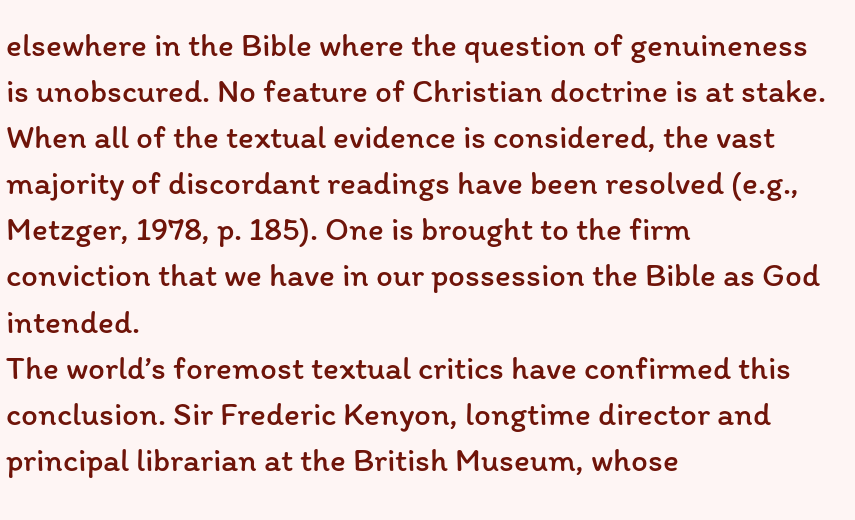elsewhere in the Bible where the question of genuineness is unobscured. No feature of Christian doctrine is at stake. When all of the textual evidence is considered, the vast majority of discordant readings have been resolved (e.g., Metzger, 1978, p. 185). One is brought to the firm conviction that we have in our possession the Bible as God intended.
The world’s foremost textual critics have confirmed this conclusion. Sir Frederic Kenyon, longtime director and principal librarian at the British Museum, whose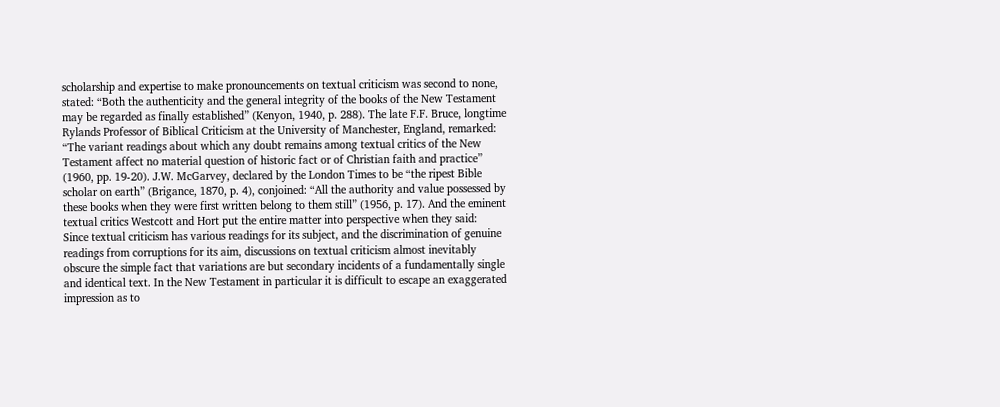scholarship and expertise to make pronouncements on textual criticism was second to none, stated: “Both the authenticity and the general integrity of the books of the New Testament may be regarded as finally established” (Kenyon, 1940, p. 288). The late F.F. Bruce, longtime Rylands Professor of Biblical Criticism at the University of Manchester, England, remarked: “The variant readings about which any doubt remains among textual critics of the New Testament affect no material question of historic fact or of Christian faith and practice” (1960, pp. 19-20). J.W. McGarvey, declared by the London Times to be “the ripest Bible scholar on earth” (Brigance, 1870, p. 4), conjoined: “All the authority and value possessed by these books when they were first written belong to them still” (1956, p. 17). And the eminent textual critics Westcott and Hort put the entire matter into perspective when they said:
Since textual criticism has various readings for its subject, and the discrimination of genuine readings from corruptions for its aim, discussions on textual criticism almost inevitably obscure the simple fact that variations are but secondary incidents of a fundamentally single and identical text. In the New Testament in particular it is difficult to escape an exaggerated impression as to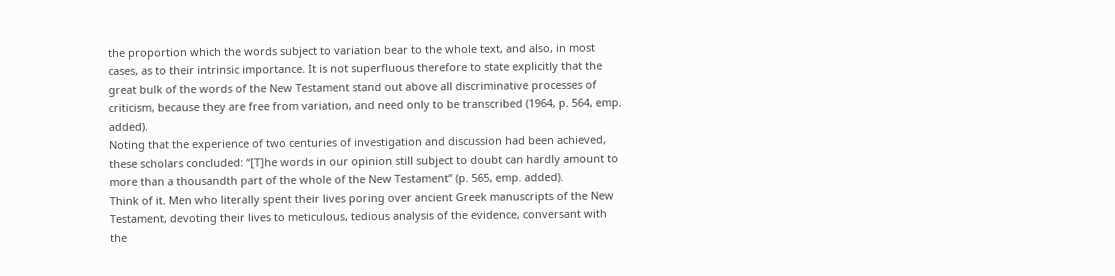the proportion which the words subject to variation bear to the whole text, and also, in most cases, as to their intrinsic importance. It is not superfluous therefore to state explicitly that the great bulk of the words of the New Testament stand out above all discriminative processes of criticism, because they are free from variation, and need only to be transcribed (1964, p. 564, emp. added).
Noting that the experience of two centuries of investigation and discussion had been achieved, these scholars concluded: “[T]he words in our opinion still subject to doubt can hardly amount to more than a thousandth part of the whole of the New Testament” (p. 565, emp. added).
Think of it. Men who literally spent their lives poring over ancient Greek manuscripts of the New Testament, devoting their lives to meticulous, tedious analysis of the evidence, conversant with the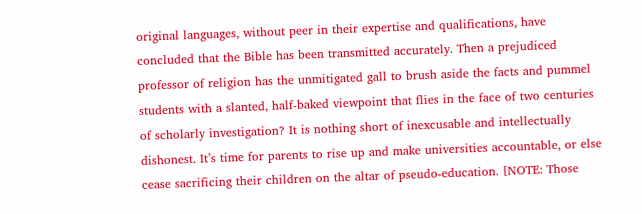original languages, without peer in their expertise and qualifications, have concluded that the Bible has been transmitted accurately. Then a prejudiced professor of religion has the unmitigated gall to brush aside the facts and pummel students with a slanted, half-baked viewpoint that flies in the face of two centuries of scholarly investigation? It is nothing short of inexcusable and intellectually dishonest. It’s time for parents to rise up and make universities accountable, or else cease sacrificing their children on the altar of pseudo-education. [NOTE: Those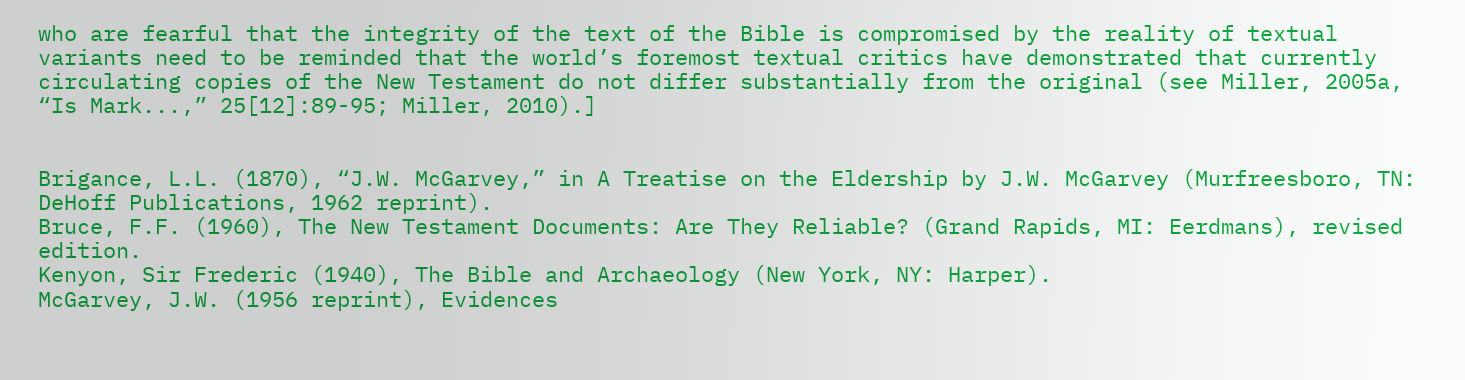who are fearful that the integrity of the text of the Bible is compromised by the reality of textual variants need to be reminded that the world’s foremost textual critics have demonstrated that currently circulating copies of the New Testament do not differ substantially from the original (see Miller, 2005a, “Is Mark...,” 25[12]:89-95; Miller, 2010).]


Brigance, L.L. (1870), “J.W. McGarvey,” in A Treatise on the Eldership by J.W. McGarvey (Murfreesboro, TN: DeHoff Publications, 1962 reprint).
Bruce, F.F. (1960), The New Testament Documents: Are They Reliable? (Grand Rapids, MI: Eerdmans), revised edition.
Kenyon, Sir Frederic (1940), The Bible and Archaeology (New York, NY: Harper).
McGarvey, J.W. (1956 reprint), Evidences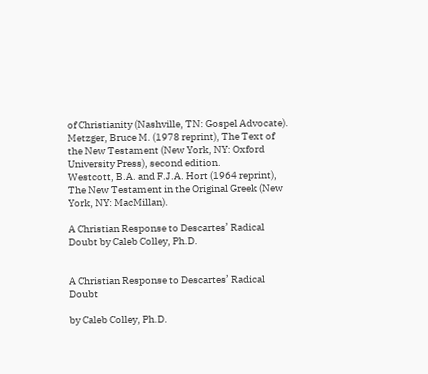of Christianity (Nashville, TN: Gospel Advocate).
Metzger, Bruce M. (1978 reprint), The Text of the New Testament (New York, NY: Oxford University Press), second edition.
Westcott, B.A. and F.J.A. Hort (1964 reprint), The New Testament in the Original Greek (New York, NY: MacMillan).

A Christian Response to Descartes’ Radical Doubt by Caleb Colley, Ph.D.


A Christian Response to Descartes’ Radical Doubt

by Caleb Colley, Ph.D.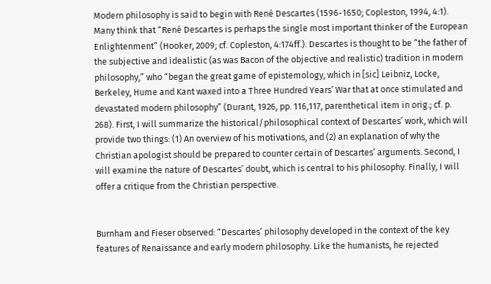Modern philosophy is said to begin with René Descartes (1596-1650; Copleston, 1994, 4:1). Many think that “René Descartes is perhaps the single most important thinker of the European Enlightenment” (Hooker, 2009; cf. Copleston, 4:174ff.). Descartes is thought to be “the father of the subjective and idealistic (as was Bacon of the objective and realistic) tradition in modern philosophy,” who “began the great game of epistemology, which in [sic] Leibniz, Locke, Berkeley, Hume and Kant waxed into a Three Hundred Years’ War that at once stimulated and devastated modern philosophy” (Durant, 1926, pp. 116,117, parenthetical item in orig.; cf. p. 268). First, I will summarize the historical/philosophical context of Descartes’ work, which will provide two things: (1) An overview of his motivations, and (2) an explanation of why the Christian apologist should be prepared to counter certain of Descartes’ arguments. Second, I will examine the nature of Descartes’ doubt, which is central to his philosophy. Finally, I will offer a critique from the Christian perspective.


Burnham and Fieser observed: “Descartes’ philosophy developed in the context of the key features of Renaissance and early modern philosophy. Like the humanists, he rejected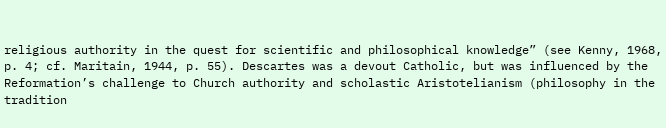religious authority in the quest for scientific and philosophical knowledge” (see Kenny, 1968, p. 4; cf. Maritain, 1944, p. 55). Descartes was a devout Catholic, but was influenced by the Reformation’s challenge to Church authority and scholastic Aristotelianism (philosophy in the tradition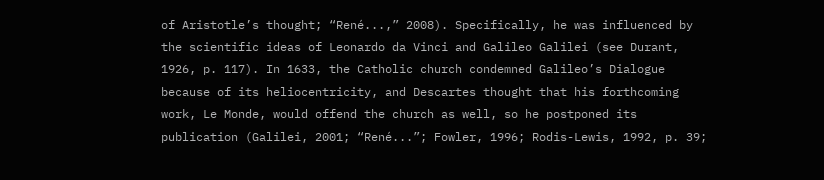of Aristotle’s thought; “René...,” 2008). Specifically, he was influenced by the scientific ideas of Leonardo da Vinci and Galileo Galilei (see Durant, 1926, p. 117). In 1633, the Catholic church condemned Galileo’s Dialogue because of its heliocentricity, and Descartes thought that his forthcoming work, Le Monde, would offend the church as well, so he postponed its publication (Galilei, 2001; “René...”; Fowler, 1996; Rodis-Lewis, 1992, p. 39;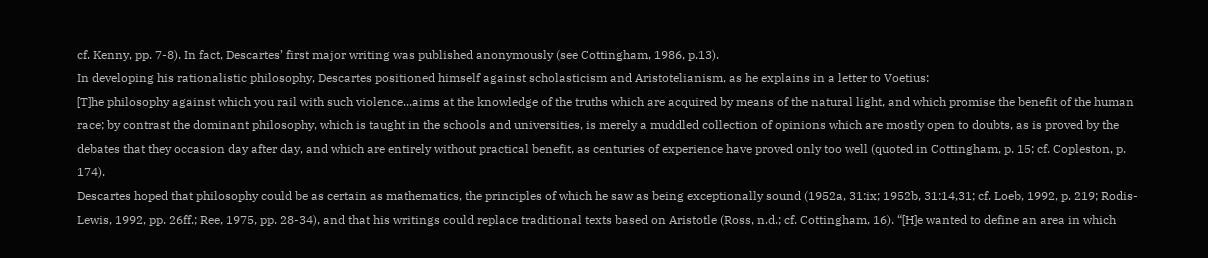cf. Kenny, pp. 7-8). In fact, Descartes’ first major writing was published anonymously (see Cottingham, 1986, p.13).
In developing his rationalistic philosophy, Descartes positioned himself against scholasticism and Aristotelianism, as he explains in a letter to Voetius:
[T]he philosophy against which you rail with such violence...aims at the knowledge of the truths which are acquired by means of the natural light, and which promise the benefit of the human race; by contrast the dominant philosophy, which is taught in the schools and universities, is merely a muddled collection of opinions which are mostly open to doubts, as is proved by the debates that they occasion day after day, and which are entirely without practical benefit, as centuries of experience have proved only too well (quoted in Cottingham, p. 15; cf. Copleston, p. 174).
Descartes hoped that philosophy could be as certain as mathematics, the principles of which he saw as being exceptionally sound (1952a, 31:ix; 1952b, 31:14,31; cf. Loeb, 1992, p. 219; Rodis-Lewis, 1992, pp. 26ff.; Ree, 1975, pp. 28-34), and that his writings could replace traditional texts based on Aristotle (Ross, n.d.; cf. Cottingham, 16). “[H]e wanted to define an area in which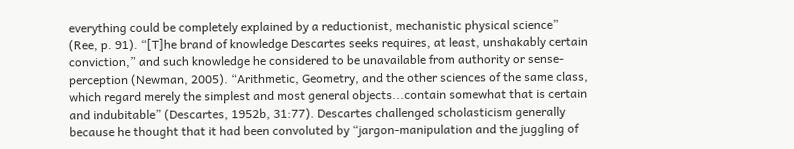everything could be completely explained by a reductionist, mechanistic physical science” (Ree, p. 91). “[T]he brand of knowledge Descartes seeks requires, at least, unshakably certain conviction,” and such knowledge he considered to be unavailable from authority or sense-perception (Newman, 2005). “Arithmetic, Geometry, and the other sciences of the same class, which regard merely the simplest and most general objects...contain somewhat that is certain and indubitable” (Descartes, 1952b, 31:77). Descartes challenged scholasticism generally because he thought that it had been convoluted by “jargon-manipulation and the juggling of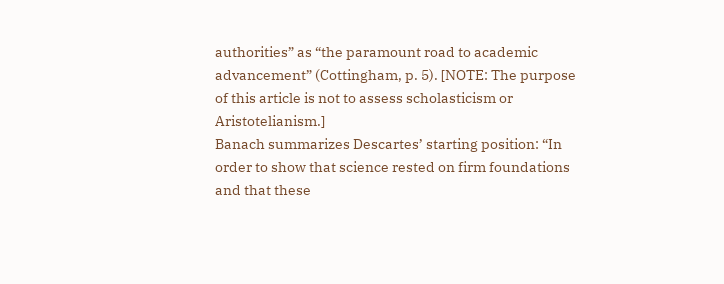authorities” as “the paramount road to academic advancement” (Cottingham, p. 5). [NOTE: The purpose of this article is not to assess scholasticism or Aristotelianism.]
Banach summarizes Descartes’ starting position: “In order to show that science rested on firm foundations and that these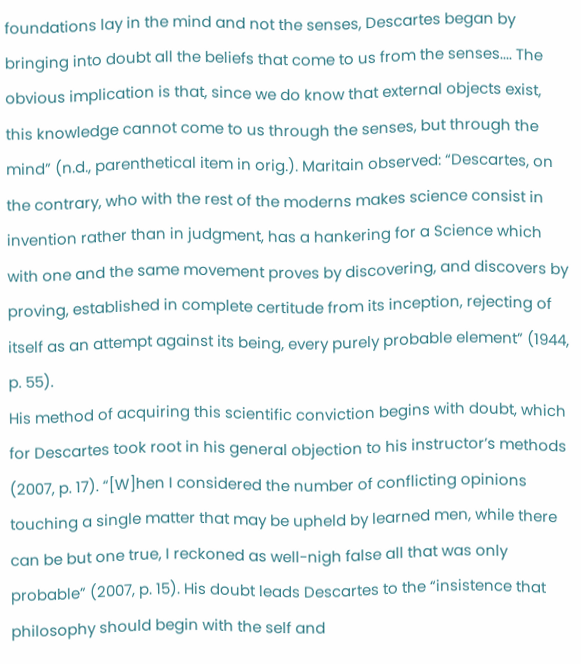foundations lay in the mind and not the senses, Descartes began by bringing into doubt all the beliefs that come to us from the senses.... The obvious implication is that, since we do know that external objects exist, this knowledge cannot come to us through the senses, but through the mind” (n.d., parenthetical item in orig.). Maritain observed: “Descartes, on the contrary, who with the rest of the moderns makes science consist in invention rather than in judgment, has a hankering for a Science which with one and the same movement proves by discovering, and discovers by proving, established in complete certitude from its inception, rejecting of itself as an attempt against its being, every purely probable element” (1944, p. 55).
His method of acquiring this scientific conviction begins with doubt, which for Descartes took root in his general objection to his instructor’s methods (2007, p. 17). “[W]hen I considered the number of conflicting opinions touching a single matter that may be upheld by learned men, while there can be but one true, I reckoned as well-nigh false all that was only probable” (2007, p. 15). His doubt leads Descartes to the “insistence that philosophy should begin with the self and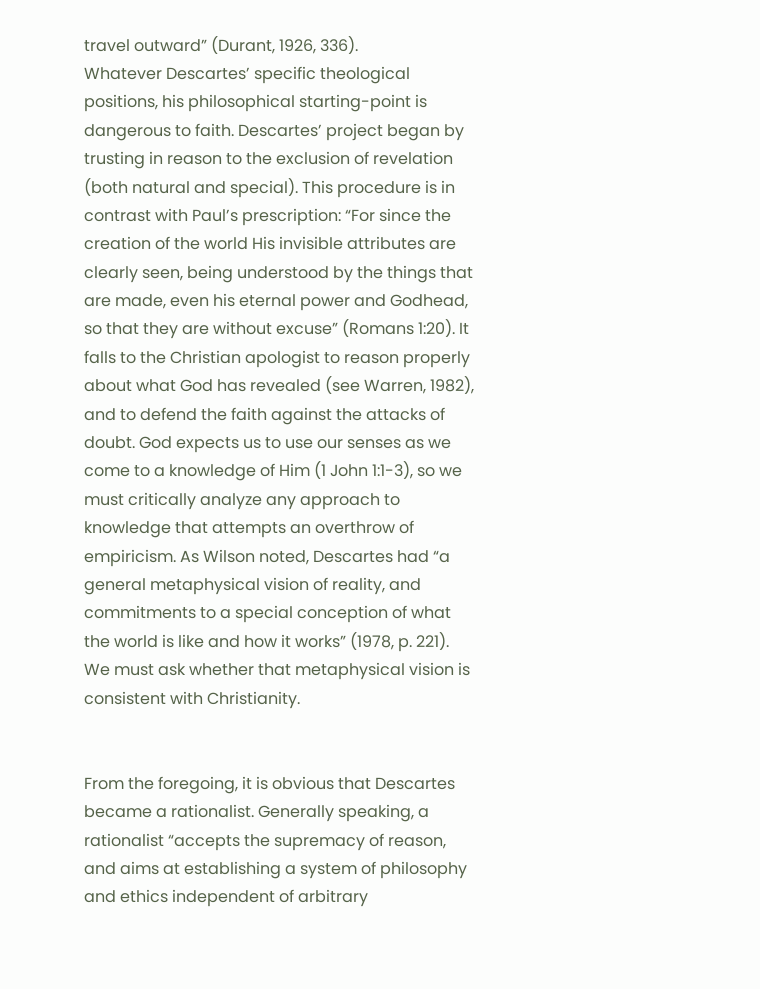travel outward” (Durant, 1926, 336).
Whatever Descartes’ specific theological positions, his philosophical starting-point is dangerous to faith. Descartes’ project began by trusting in reason to the exclusion of revelation (both natural and special). This procedure is in contrast with Paul’s prescription: “For since the creation of the world His invisible attributes are clearly seen, being understood by the things that are made, even his eternal power and Godhead, so that they are without excuse” (Romans 1:20). It falls to the Christian apologist to reason properly about what God has revealed (see Warren, 1982), and to defend the faith against the attacks of doubt. God expects us to use our senses as we come to a knowledge of Him (1 John 1:1-3), so we must critically analyze any approach to knowledge that attempts an overthrow of empiricism. As Wilson noted, Descartes had “a general metaphysical vision of reality, and commitments to a special conception of what the world is like and how it works” (1978, p. 221). We must ask whether that metaphysical vision is consistent with Christianity.


From the foregoing, it is obvious that Descartes became a rationalist. Generally speaking, a rationalist “accepts the supremacy of reason, and aims at establishing a system of philosophy and ethics independent of arbitrary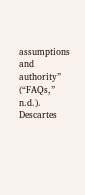assumptions and authority” (“FAQs,” n.d.). Descartes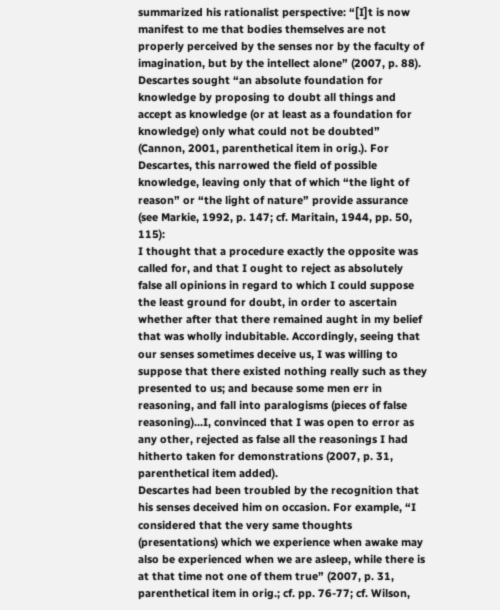summarized his rationalist perspective: “[I]t is now manifest to me that bodies themselves are not properly perceived by the senses nor by the faculty of imagination, but by the intellect alone” (2007, p. 88). Descartes sought “an absolute foundation for knowledge by proposing to doubt all things and accept as knowledge (or at least as a foundation for knowledge) only what could not be doubted” (Cannon, 2001, parenthetical item in orig.). For Descartes, this narrowed the field of possible knowledge, leaving only that of which “the light of reason” or “the light of nature” provide assurance (see Markie, 1992, p. 147; cf. Maritain, 1944, pp. 50, 115):
I thought that a procedure exactly the opposite was called for, and that I ought to reject as absolutely false all opinions in regard to which I could suppose the least ground for doubt, in order to ascertain whether after that there remained aught in my belief that was wholly indubitable. Accordingly, seeing that our senses sometimes deceive us, I was willing to suppose that there existed nothing really such as they presented to us; and because some men err in reasoning, and fall into paralogisms (pieces of false reasoning)...I, convinced that I was open to error as any other, rejected as false all the reasonings I had hitherto taken for demonstrations (2007, p. 31, parenthetical item added).
Descartes had been troubled by the recognition that his senses deceived him on occasion. For example, “I considered that the very same thoughts (presentations) which we experience when awake may also be experienced when we are asleep, while there is at that time not one of them true” (2007, p. 31, parenthetical item in orig.; cf. pp. 76-77; cf. Wilson,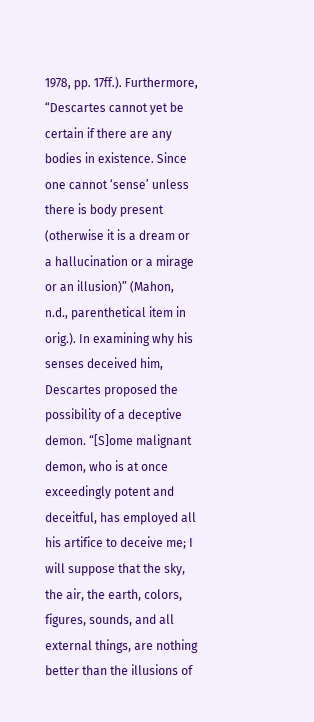1978, pp. 17ff.). Furthermore, “Descartes cannot yet be certain if there are any bodies in existence. Since one cannot ‘sense’ unless there is body present (otherwise it is a dream or a hallucination or a mirage or an illusion)” (Mahon, n.d., parenthetical item in orig.). In examining why his senses deceived him, Descartes proposed the possibility of a deceptive demon. “[S]ome malignant demon, who is at once exceedingly potent and deceitful, has employed all his artifice to deceive me; I will suppose that the sky, the air, the earth, colors, figures, sounds, and all external things, are nothing better than the illusions of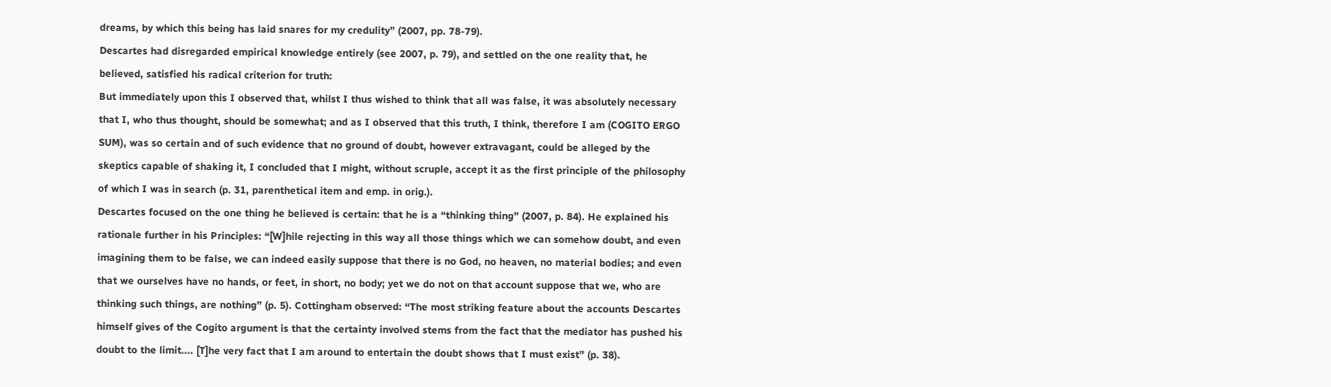dreams, by which this being has laid snares for my credulity” (2007, pp. 78-79).
Descartes had disregarded empirical knowledge entirely (see 2007, p. 79), and settled on the one reality that, he believed, satisfied his radical criterion for truth:
But immediately upon this I observed that, whilst I thus wished to think that all was false, it was absolutely necessary that I, who thus thought, should be somewhat; and as I observed that this truth, I think, therefore I am (COGITO ERGO SUM), was so certain and of such evidence that no ground of doubt, however extravagant, could be alleged by the skeptics capable of shaking it, I concluded that I might, without scruple, accept it as the first principle of the philosophy of which I was in search (p. 31, parenthetical item and emp. in orig.).
Descartes focused on the one thing he believed is certain: that he is a “thinking thing” (2007, p. 84). He explained his rationale further in his Principles: “[W]hile rejecting in this way all those things which we can somehow doubt, and even imagining them to be false, we can indeed easily suppose that there is no God, no heaven, no material bodies; and even that we ourselves have no hands, or feet, in short, no body; yet we do not on that account suppose that we, who are thinking such things, are nothing” (p. 5). Cottingham observed: “The most striking feature about the accounts Descartes himself gives of the Cogito argument is that the certainty involved stems from the fact that the mediator has pushed his doubt to the limit.... [T]he very fact that I am around to entertain the doubt shows that I must exist” (p. 38).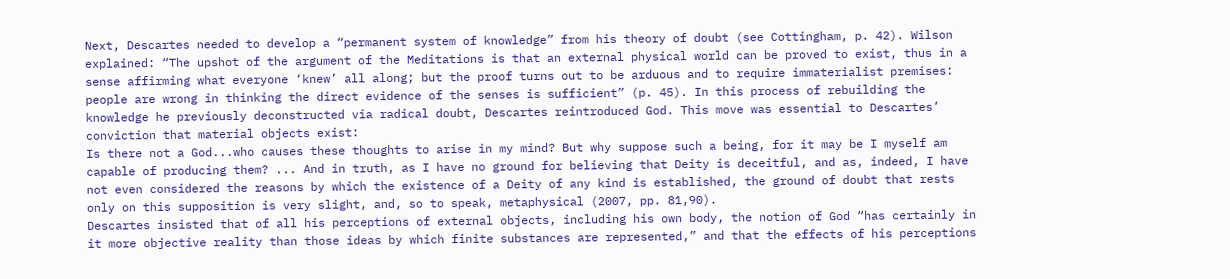Next, Descartes needed to develop a “permanent system of knowledge” from his theory of doubt (see Cottingham, p. 42). Wilson explained: “The upshot of the argument of the Meditations is that an external physical world can be proved to exist, thus in a sense affirming what everyone ‘knew’ all along; but the proof turns out to be arduous and to require immaterialist premises: people are wrong in thinking the direct evidence of the senses is sufficient” (p. 45). In this process of rebuilding the knowledge he previously deconstructed via radical doubt, Descartes reintroduced God. This move was essential to Descartes’ conviction that material objects exist:
Is there not a God...who causes these thoughts to arise in my mind? But why suppose such a being, for it may be I myself am capable of producing them? ... And in truth, as I have no ground for believing that Deity is deceitful, and as, indeed, I have not even considered the reasons by which the existence of a Deity of any kind is established, the ground of doubt that rests only on this supposition is very slight, and, so to speak, metaphysical (2007, pp. 81,90).
Descartes insisted that of all his perceptions of external objects, including his own body, the notion of God “has certainly in it more objective reality than those ideas by which finite substances are represented,” and that the effects of his perceptions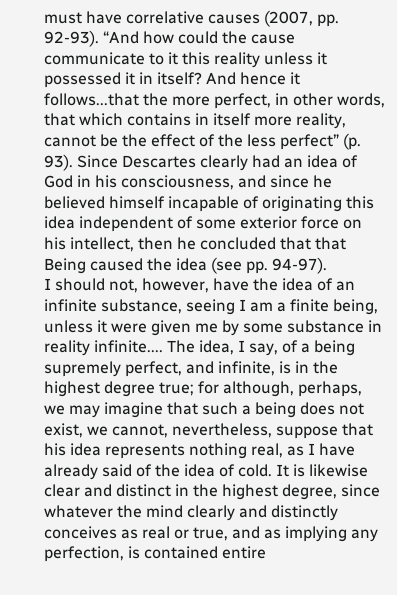must have correlative causes (2007, pp. 92-93). “And how could the cause communicate to it this reality unless it possessed it in itself? And hence it follows...that the more perfect, in other words, that which contains in itself more reality, cannot be the effect of the less perfect” (p. 93). Since Descartes clearly had an idea of God in his consciousness, and since he believed himself incapable of originating this idea independent of some exterior force on his intellect, then he concluded that that Being caused the idea (see pp. 94-97).
I should not, however, have the idea of an infinite substance, seeing I am a finite being, unless it were given me by some substance in reality infinite.... The idea, I say, of a being supremely perfect, and infinite, is in the highest degree true; for although, perhaps, we may imagine that such a being does not exist, we cannot, nevertheless, suppose that his idea represents nothing real, as I have already said of the idea of cold. It is likewise clear and distinct in the highest degree, since whatever the mind clearly and distinctly conceives as real or true, and as implying any perfection, is contained entire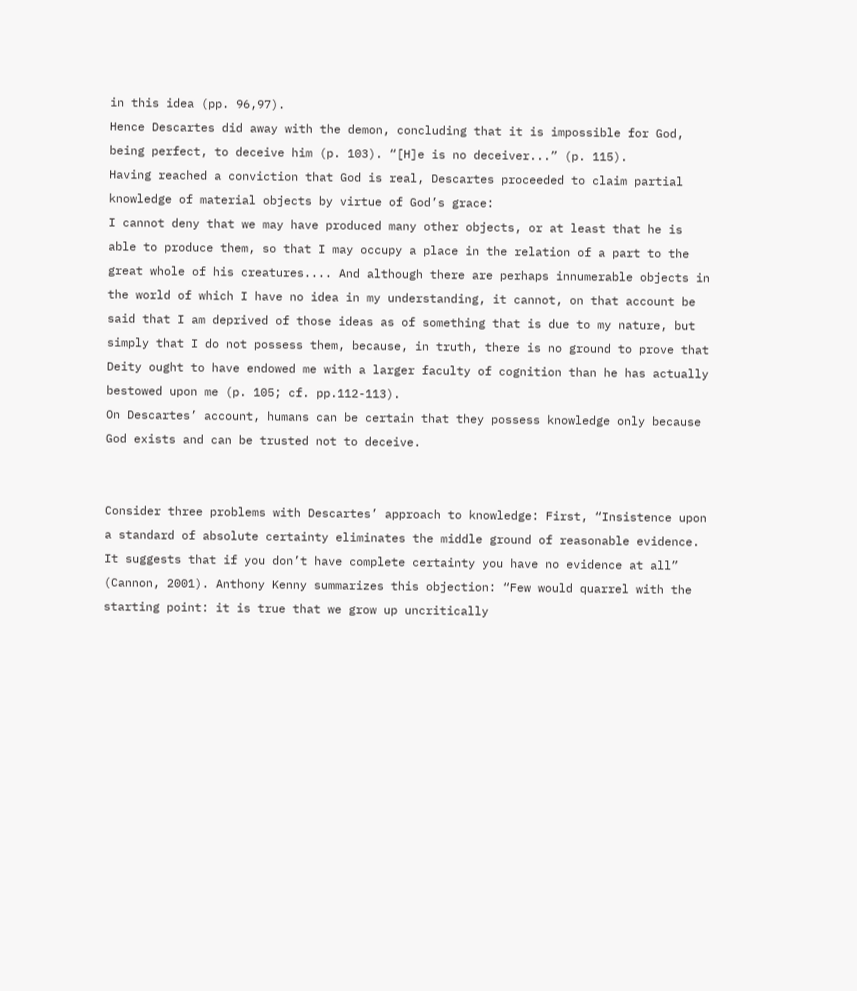in this idea (pp. 96,97).
Hence Descartes did away with the demon, concluding that it is impossible for God, being perfect, to deceive him (p. 103). “[H]e is no deceiver...” (p. 115).
Having reached a conviction that God is real, Descartes proceeded to claim partial knowledge of material objects by virtue of God’s grace:
I cannot deny that we may have produced many other objects, or at least that he is able to produce them, so that I may occupy a place in the relation of a part to the great whole of his creatures.... And although there are perhaps innumerable objects in the world of which I have no idea in my understanding, it cannot, on that account be said that I am deprived of those ideas as of something that is due to my nature, but simply that I do not possess them, because, in truth, there is no ground to prove that Deity ought to have endowed me with a larger faculty of cognition than he has actually bestowed upon me (p. 105; cf. pp.112-113).
On Descartes’ account, humans can be certain that they possess knowledge only because God exists and can be trusted not to deceive.


Consider three problems with Descartes’ approach to knowledge: First, “Insistence upon a standard of absolute certainty eliminates the middle ground of reasonable evidence. It suggests that if you don’t have complete certainty you have no evidence at all” (Cannon, 2001). Anthony Kenny summarizes this objection: “Few would quarrel with the starting point: it is true that we grow up uncritically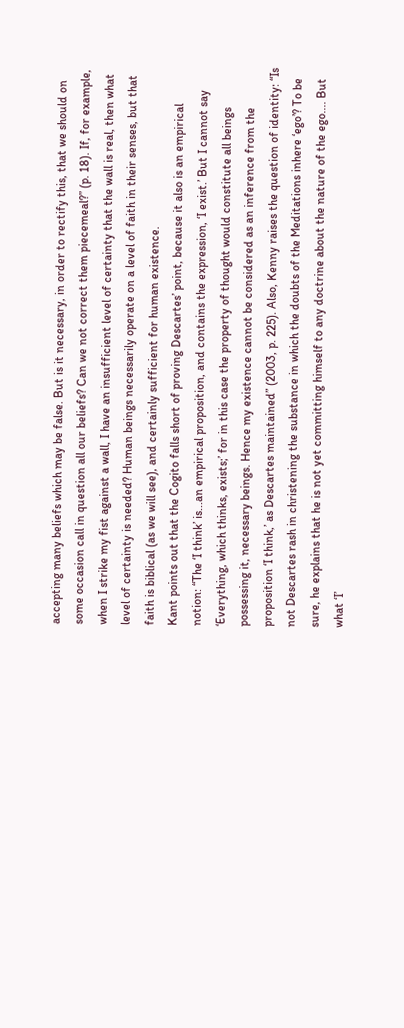accepting many beliefs which may be false. But is it necessary, in order to rectify this, that we should on some occasion call in question all our beliefs? Can we not correct them piecemeal?” (p. 18). If, for example, when I strike my fist against a wall, I have an insufficient level of certainty that the wall is real, then what level of certainty is needed? Human beings necessarily operate on a level of faith in their senses, but that faith is biblical (as we will see), and certainly sufficient for human existence.
Kant points out that the Cogito falls short of proving Descartes’ point, because it also is an empirical notion: “The ‘I think’ is...an empirical proposition, and contains the expression, ‘I exist.’ But I cannot say ‘Everything, which thinks, exists;’ for in this case the property of thought would constitute all beings possessing it, necessary beings. Hence my existence cannot be considered as an inference from the proposition ‘I think,’ as Descartes maintained” (2003, p. 225). Also, Kenny raises the question of identity: “Is not Descartes rash in christening the substance in which the doubts of the Meditations inhere ‘ego’? To be sure, he explains that he is not yet committing himself to any doctrine about the nature of the ego.... But what ‘I’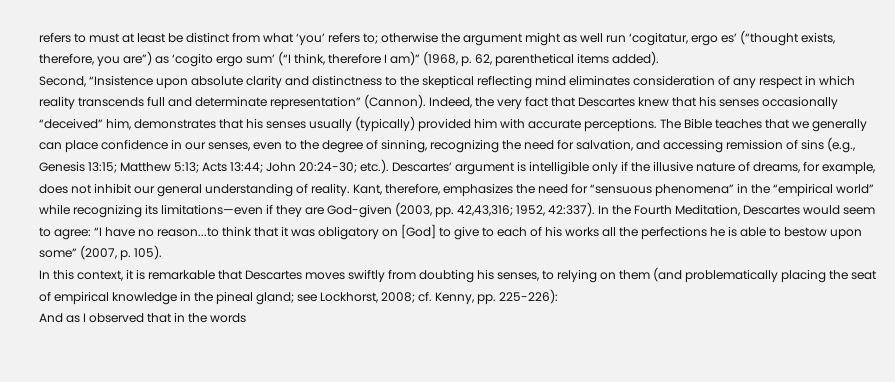refers to must at least be distinct from what ‘you’ refers to; otherwise the argument might as well run ‘cogitatur, ergo es’ (“thought exists, therefore, you are”) as ‘cogito ergo sum’ (“I think, therefore I am)” (1968, p. 62, parenthetical items added).
Second, “Insistence upon absolute clarity and distinctness to the skeptical reflecting mind eliminates consideration of any respect in which reality transcends full and determinate representation” (Cannon). Indeed, the very fact that Descartes knew that his senses occasionally “deceived” him, demonstrates that his senses usually (typically) provided him with accurate perceptions. The Bible teaches that we generally can place confidence in our senses, even to the degree of sinning, recognizing the need for salvation, and accessing remission of sins (e.g., Genesis 13:15; Matthew 5:13; Acts 13:44; John 20:24-30; etc.). Descartes’ argument is intelligible only if the illusive nature of dreams, for example, does not inhibit our general understanding of reality. Kant, therefore, emphasizes the need for “sensuous phenomena” in the “empirical world” while recognizing its limitations—even if they are God-given (2003, pp. 42,43,316; 1952, 42:337). In the Fourth Meditation, Descartes would seem to agree: “I have no reason...to think that it was obligatory on [God] to give to each of his works all the perfections he is able to bestow upon some” (2007, p. 105).
In this context, it is remarkable that Descartes moves swiftly from doubting his senses, to relying on them (and problematically placing the seat of empirical knowledge in the pineal gland; see Lockhorst, 2008; cf. Kenny, pp. 225-226):
And as I observed that in the words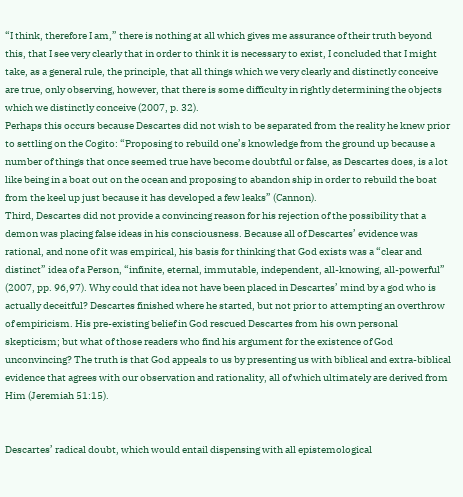“I think, therefore I am,” there is nothing at all which gives me assurance of their truth beyond this, that I see very clearly that in order to think it is necessary to exist, I concluded that I might take, as a general rule, the principle, that all things which we very clearly and distinctly conceive are true, only observing, however, that there is some difficulty in rightly determining the objects which we distinctly conceive (2007, p. 32).
Perhaps this occurs because Descartes did not wish to be separated from the reality he knew prior to settling on the Cogito: “Proposing to rebuild one’s knowledge from the ground up because a number of things that once seemed true have become doubtful or false, as Descartes does, is a lot like being in a boat out on the ocean and proposing to abandon ship in order to rebuild the boat from the keel up just because it has developed a few leaks” (Cannon).
Third, Descartes did not provide a convincing reason for his rejection of the possibility that a demon was placing false ideas in his consciousness. Because all of Descartes’ evidence was rational, and none of it was empirical, his basis for thinking that God exists was a “clear and distinct” idea of a Person, “infinite, eternal, immutable, independent, all-knowing, all-powerful” (2007, pp. 96,97). Why could that idea not have been placed in Descartes’ mind by a god who is actually deceitful? Descartes finished where he started, but not prior to attempting an overthrow of empiricism. His pre-existing belief in God rescued Descartes from his own personal skepticism; but what of those readers who find his argument for the existence of God unconvincing? The truth is that God appeals to us by presenting us with biblical and extra-biblical evidence that agrees with our observation and rationality, all of which ultimately are derived from Him (Jeremiah 51:15).


Descartes’ radical doubt, which would entail dispensing with all epistemological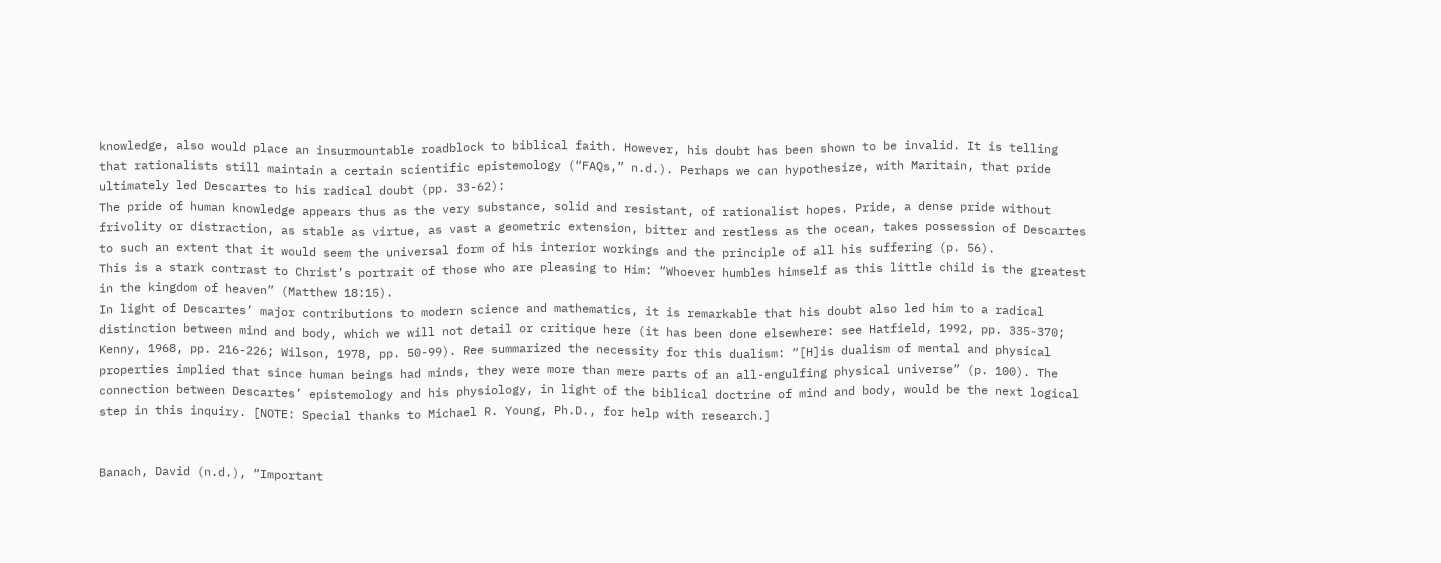knowledge, also would place an insurmountable roadblock to biblical faith. However, his doubt has been shown to be invalid. It is telling that rationalists still maintain a certain scientific epistemology (“FAQs,” n.d.). Perhaps we can hypothesize, with Maritain, that pride ultimately led Descartes to his radical doubt (pp. 33-62):
The pride of human knowledge appears thus as the very substance, solid and resistant, of rationalist hopes. Pride, a dense pride without frivolity or distraction, as stable as virtue, as vast a geometric extension, bitter and restless as the ocean, takes possession of Descartes to such an extent that it would seem the universal form of his interior workings and the principle of all his suffering (p. 56).
This is a stark contrast to Christ’s portrait of those who are pleasing to Him: “Whoever humbles himself as this little child is the greatest in the kingdom of heaven” (Matthew 18:15).
In light of Descartes’ major contributions to modern science and mathematics, it is remarkable that his doubt also led him to a radical distinction between mind and body, which we will not detail or critique here (it has been done elsewhere: see Hatfield, 1992, pp. 335-370; Kenny, 1968, pp. 216-226; Wilson, 1978, pp. 50-99). Ree summarized the necessity for this dualism: “[H]is dualism of mental and physical properties implied that since human beings had minds, they were more than mere parts of an all-engulfing physical universe” (p. 100). The connection between Descartes’ epistemology and his physiology, in light of the biblical doctrine of mind and body, would be the next logical step in this inquiry. [NOTE: Special thanks to Michael R. Young, Ph.D., for help with research.]


Banach, David (n.d.), “Important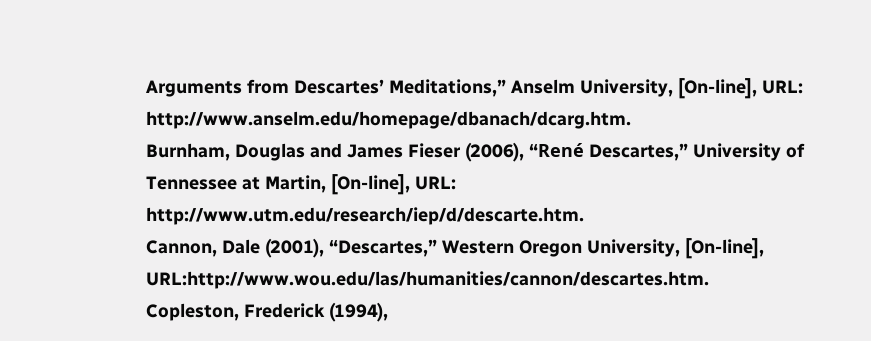Arguments from Descartes’ Meditations,” Anselm University, [On-line], URL: http://www.anselm.edu/homepage/dbanach/dcarg.htm.
Burnham, Douglas and James Fieser (2006), “René Descartes,” University of Tennessee at Martin, [On-line], URL: http://www.utm.edu/research/iep/d/descarte.htm.
Cannon, Dale (2001), “Descartes,” Western Oregon University, [On-line], URL:http://www.wou.edu/las/humanities/cannon/descartes.htm.
Copleston, Frederick (1994),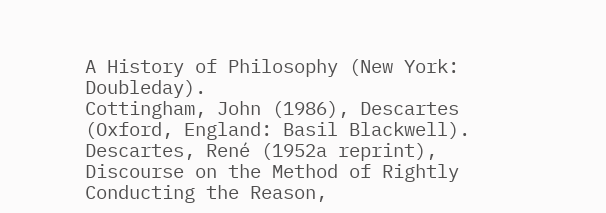A History of Philosophy (New York: Doubleday).
Cottingham, John (1986), Descartes (Oxford, England: Basil Blackwell).
Descartes, René (1952a reprint), Discourse on the Method of Rightly Conducting the Reason,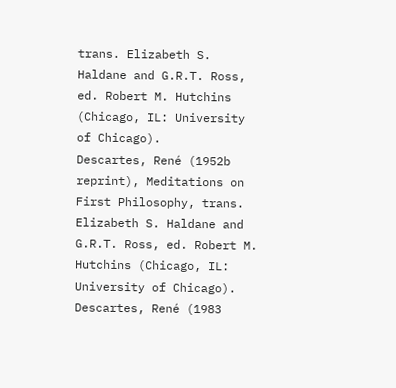trans. Elizabeth S. Haldane and G.R.T. Ross, ed. Robert M. Hutchins (Chicago, IL: University of Chicago).
Descartes, René (1952b reprint), Meditations on First Philosophy, trans. Elizabeth S. Haldane and G.R.T. Ross, ed. Robert M. Hutchins (Chicago, IL: University of Chicago).
Descartes, René (1983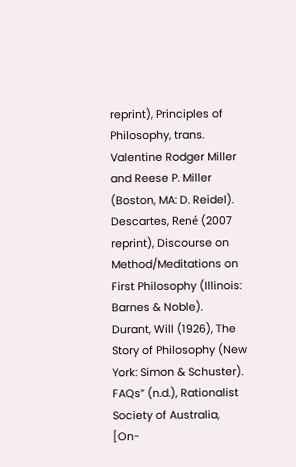reprint), Principles of Philosophy, trans. Valentine Rodger Miller and Reese P. Miller (Boston, MA: D. Reidel).
Descartes, René (2007 reprint), Discourse on Method/Meditations on First Philosophy (Illinois: Barnes & Noble).
Durant, Will (1926), The Story of Philosophy (New York: Simon & Schuster).
FAQs” (n.d.), Rationalist Society of Australia, [On-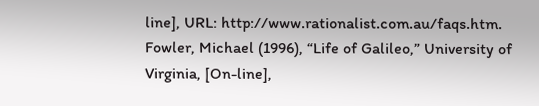line], URL: http://www.rationalist.com.au/faqs.htm.
Fowler, Michael (1996), “Life of Galileo,” University of Virginia, [On-line],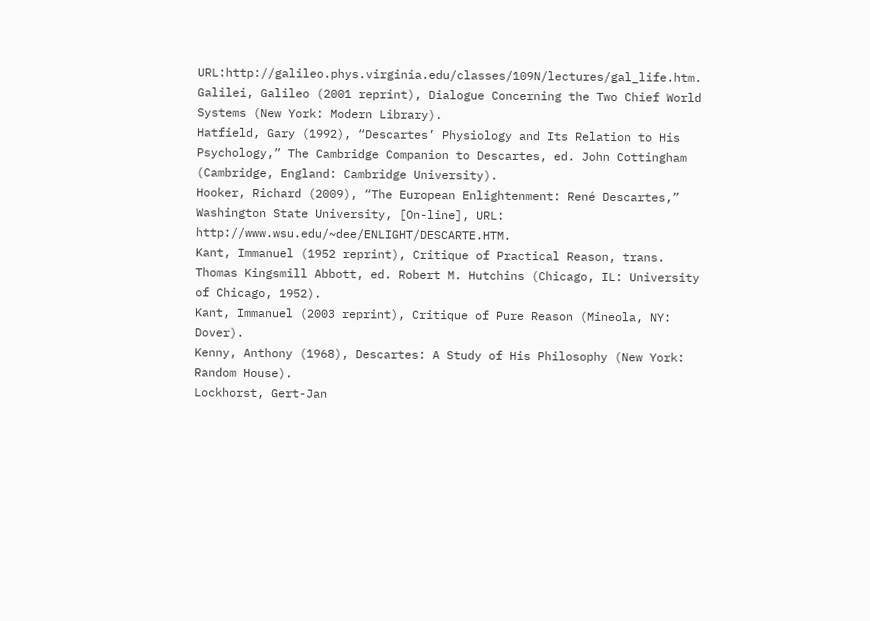URL:http://galileo.phys.virginia.edu/classes/109N/lectures/gal_life.htm.
Galilei, Galileo (2001 reprint), Dialogue Concerning the Two Chief World Systems (New York: Modern Library).
Hatfield, Gary (1992), “Descartes’ Physiology and Its Relation to His Psychology,” The Cambridge Companion to Descartes, ed. John Cottingham (Cambridge, England: Cambridge University).
Hooker, Richard (2009), “The European Enlightenment: René Descartes,” Washington State University, [On-line], URL: http://www.wsu.edu/~dee/ENLIGHT/DESCARTE.HTM.
Kant, Immanuel (1952 reprint), Critique of Practical Reason, trans. Thomas Kingsmill Abbott, ed. Robert M. Hutchins (Chicago, IL: University of Chicago, 1952).
Kant, Immanuel (2003 reprint), Critique of Pure Reason (Mineola, NY: Dover).
Kenny, Anthony (1968), Descartes: A Study of His Philosophy (New York: Random House).
Lockhorst, Gert-Jan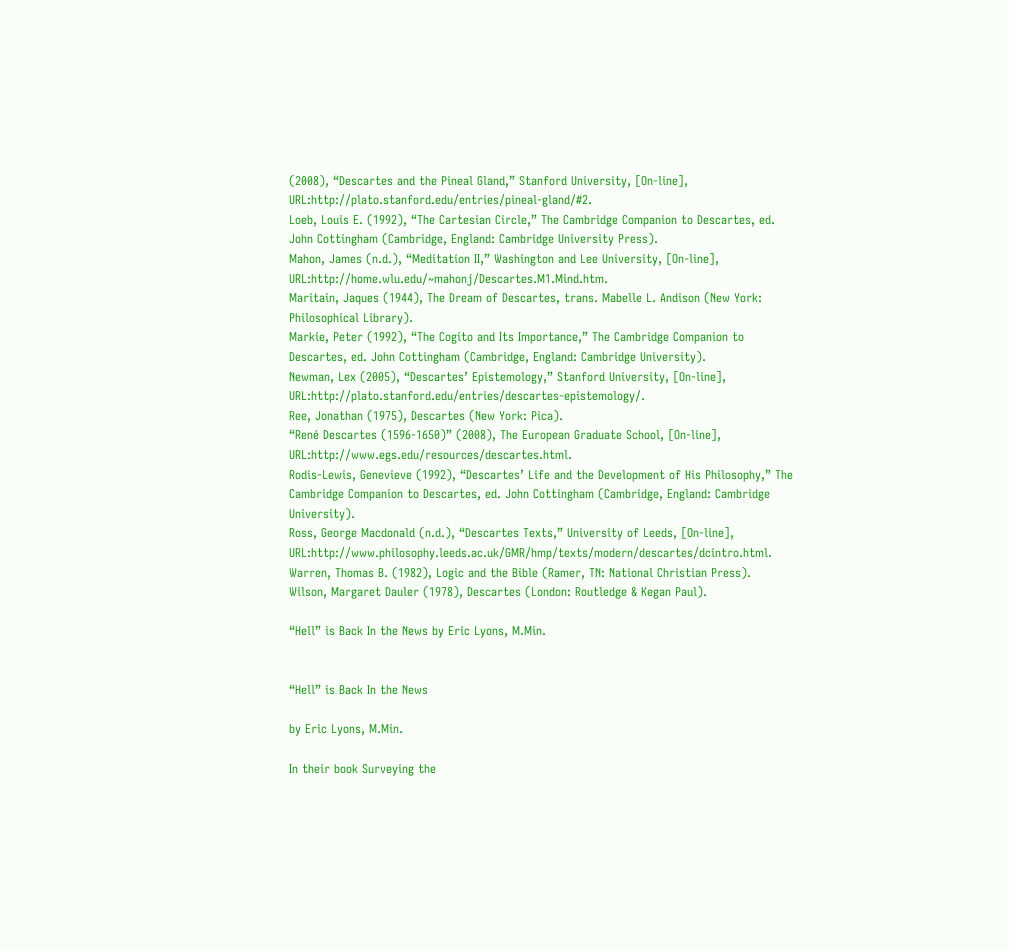(2008), “Descartes and the Pineal Gland,” Stanford University, [On-line], URL:http://plato.stanford.edu/entries/pineal-gland/#2.
Loeb, Louis E. (1992), “The Cartesian Circle,” The Cambridge Companion to Descartes, ed. John Cottingham (Cambridge, England: Cambridge University Press).
Mahon, James (n.d.), “Meditation II,” Washington and Lee University, [On-line], URL:http://home.wlu.edu/~mahonj/Descartes.M1.Mind.htm.
Maritain, Jaques (1944), The Dream of Descartes, trans. Mabelle L. Andison (New York: Philosophical Library).
Markie, Peter (1992), “The Cogito and Its Importance,” The Cambridge Companion to Descartes, ed. John Cottingham (Cambridge, England: Cambridge University).
Newman, Lex (2005), “Descartes’ Epistemology,” Stanford University, [On-line], URL:http://plato.stanford.edu/entries/descartes-epistemology/.
Ree, Jonathan (1975), Descartes (New York: Pica).
“René Descartes (1596-1650)” (2008), The European Graduate School, [On-line], URL:http://www.egs.edu/resources/descartes.html.
Rodis-Lewis, Genevieve (1992), “Descartes’ Life and the Development of His Philosophy,” The Cambridge Companion to Descartes, ed. John Cottingham (Cambridge, England: Cambridge University).
Ross, George Macdonald (n.d.), “Descartes Texts,” University of Leeds, [On-line], URL:http://www.philosophy.leeds.ac.uk/GMR/hmp/texts/modern/descartes/dcintro.html.
Warren, Thomas B. (1982), Logic and the Bible (Ramer, TN: National Christian Press).
Wilson, Margaret Dauler (1978), Descartes (London: Routledge & Kegan Paul).

“Hell” is Back In the News by Eric Lyons, M.Min.


“Hell” is Back In the News

by Eric Lyons, M.Min.

In their book Surveying the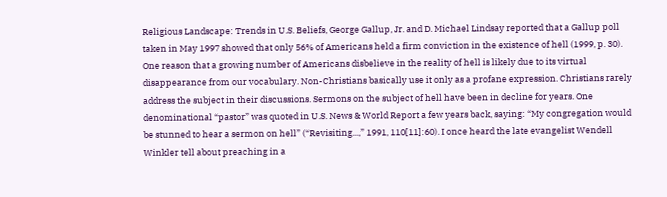Religious Landscape: Trends in U.S. Beliefs, George Gallup, Jr. and D. Michael Lindsay reported that a Gallup poll taken in May 1997 showed that only 56% of Americans held a firm conviction in the existence of hell (1999, p. 30). One reason that a growing number of Americans disbelieve in the reality of hell is likely due to its virtual disappearance from our vocabulary. Non-Christians basically use it only as a profane expression. Christians rarely address the subject in their discussions. Sermons on the subject of hell have been in decline for years. One denominational “pastor” was quoted in U.S. News & World Report a few years back, saying: “My congregation would be stunned to hear a sermon on hell” (“Revisiting...,” 1991, 110[11]:60). I once heard the late evangelist Wendell Winkler tell about preaching in a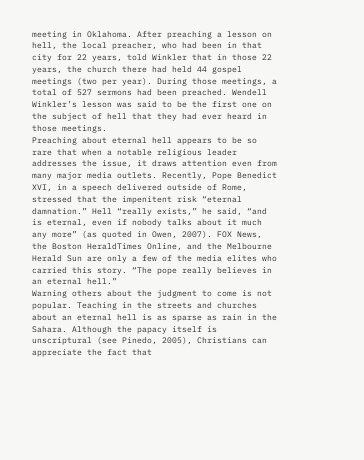meeting in Oklahoma. After preaching a lesson on hell, the local preacher, who had been in that city for 22 years, told Winkler that in those 22 years, the church there had held 44 gospel meetings (two per year). During those meetings, a total of 527 sermons had been preached. Wendell Winkler’s lesson was said to be the first one on the subject of hell that they had ever heard in those meetings.
Preaching about eternal hell appears to be so rare that when a notable religious leader addresses the issue, it draws attention even from many major media outlets. Recently, Pope Benedict XVI, in a speech delivered outside of Rome, stressed that the impenitent risk “eternal damnation.” Hell “really exists,” he said, “and is eternal, even if nobody talks about it much any more” (as quoted in Owen, 2007). FOX News, the Boston HeraldTimes Online, and the Melbourne Herald Sun are only a few of the media elites who carried this story. “The pope really believes in an eternal hell.”
Warning others about the judgment to come is not popular. Teaching in the streets and churches about an eternal hell is as sparse as rain in the Sahara. Although the papacy itself is unscriptural (see Pinedo, 2005), Christians can appreciate the fact that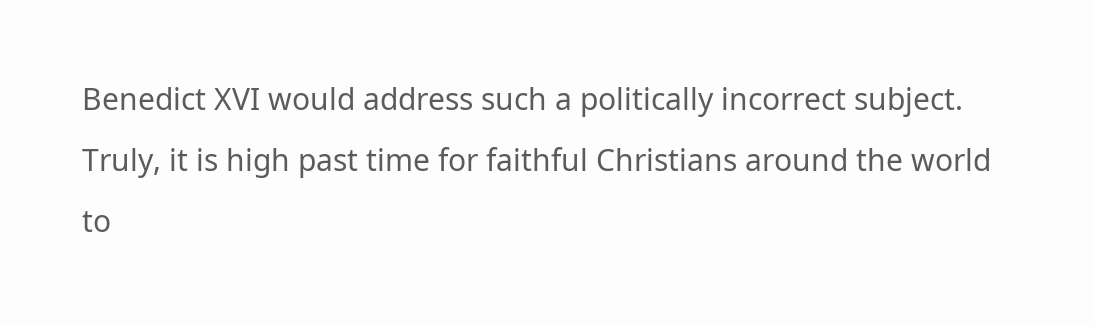Benedict XVI would address such a politically incorrect subject. Truly, it is high past time for faithful Christians around the world to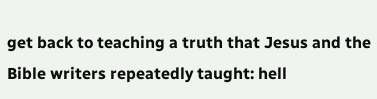get back to teaching a truth that Jesus and the Bible writers repeatedly taught: hell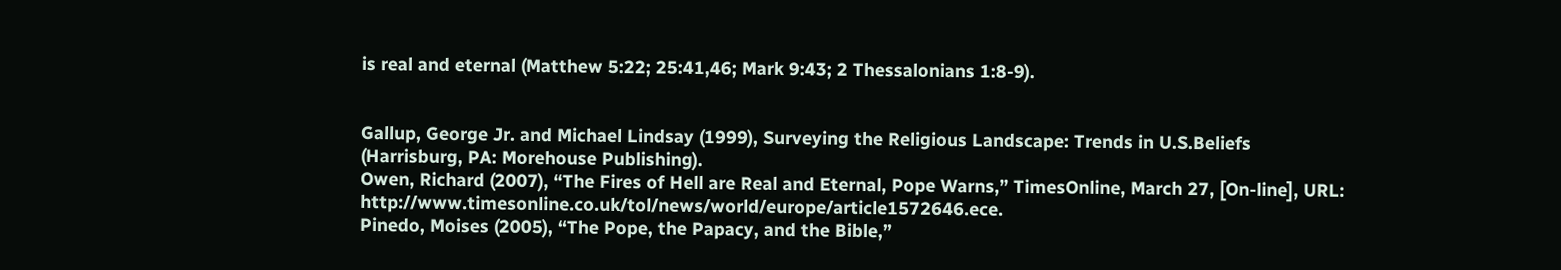is real and eternal (Matthew 5:22; 25:41,46; Mark 9:43; 2 Thessalonians 1:8-9).


Gallup, George Jr. and Michael Lindsay (1999), Surveying the Religious Landscape: Trends in U.S.Beliefs (Harrisburg, PA: Morehouse Publishing).
Owen, Richard (2007), “The Fires of Hell are Real and Eternal, Pope Warns,” TimesOnline, March 27, [On-line], URL: http://www.timesonline.co.uk/tol/news/world/europe/article1572646.ece.
Pinedo, Moises (2005), “The Pope, the Papacy, and the Bible,”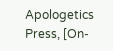Apologetics Press, [On-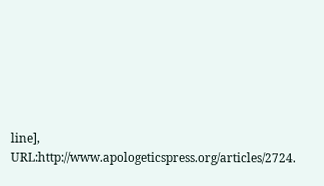line], URL:http://www.apologeticspress.org/articles/2724.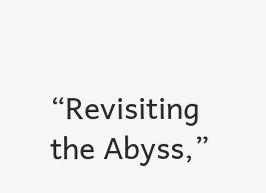“Revisiting the Abyss,”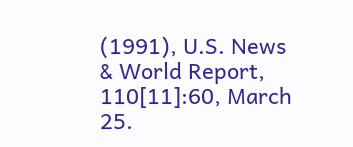(1991), U.S. News & World Report, 110[11]:60, March 25.